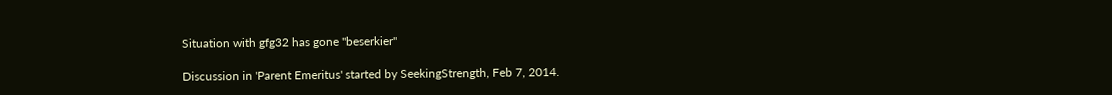Situation with gfg32 has gone "beserkier"

Discussion in 'Parent Emeritus' started by SeekingStrength, Feb 7, 2014.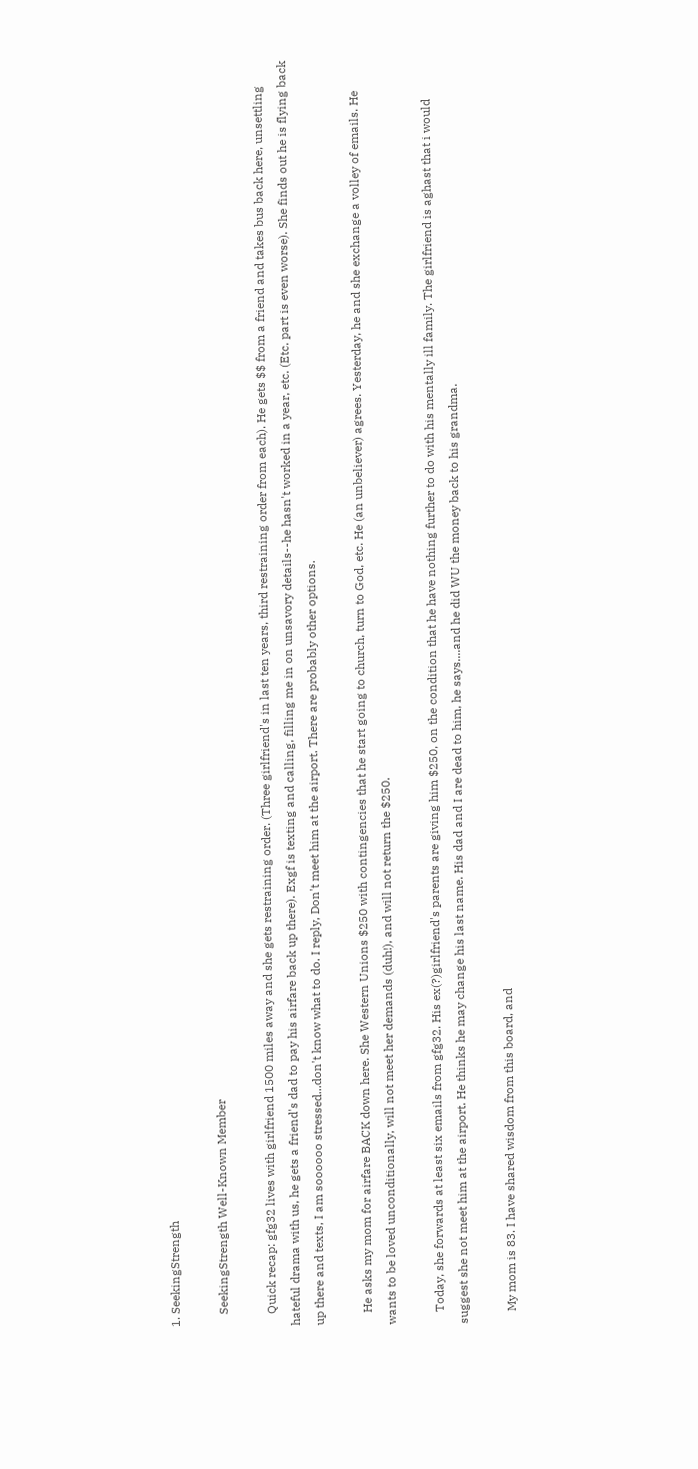1. SeekingStrength

    SeekingStrength Well-Known Member

    Quick recap: gfg32 lives with girlfriend 1500 miles away and she gets restraining order. (Three girlfriend's in last ten years, third restraining order from each). He gets $$ from a friend and takes bus back here, unsettling hateful drama with us, he gets a friend's dad to pay his airfare back up there). Exgf is texting and calling, filling me in on unsavory details--he hasn't worked in a year, etc. (Etc. part is even worse). She finds out he is flying back up there and texts, I am soooooo stressed...don't know what to do. I reply, Don't meet him at the airport. There are probably other options.

    He asks my mom for airfare BACK down here. She Western Unions $250 with contingencies that he start going to church, turn to God, etc. He (an unbeliever) agrees. Yesterday, he and she exchange a volley of emails. He wants to be loved unconditionally, will not meet her demands (duh!), and will not return the $250.

    Today, she forwards at least six emails from gfg32. His ex(?)girlfriend's parents are giving him $250, on the condition that he have nothing further to do with his mentally ill family. The girlfriend is aghast that i would suggest she not meet him at the airport. He thinks he may change his last name. His dad and I are dead to him, he says....and he did WU the money back to his grandma.

    My mom is 83. I have shared wisdom from this board, and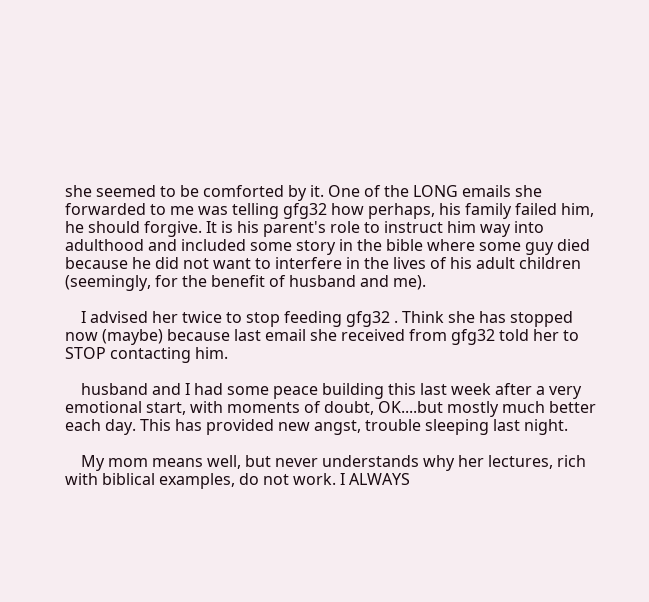she seemed to be comforted by it. One of the LONG emails she forwarded to me was telling gfg32 how perhaps, his family failed him, he should forgive. It is his parent's role to instruct him way into adulthood and included some story in the bible where some guy died because he did not want to interfere in the lives of his adult children (seemingly, for the benefit of husband and me).

    I advised her twice to stop feeding gfg32 . Think she has stopped now (maybe) because last email she received from gfg32 told her to STOP contacting him.

    husband and I had some peace building this last week after a very emotional start, with moments of doubt, OK....but mostly much better each day. This has provided new angst, trouble sleeping last night.

    My mom means well, but never understands why her lectures, rich with biblical examples, do not work. I ALWAYS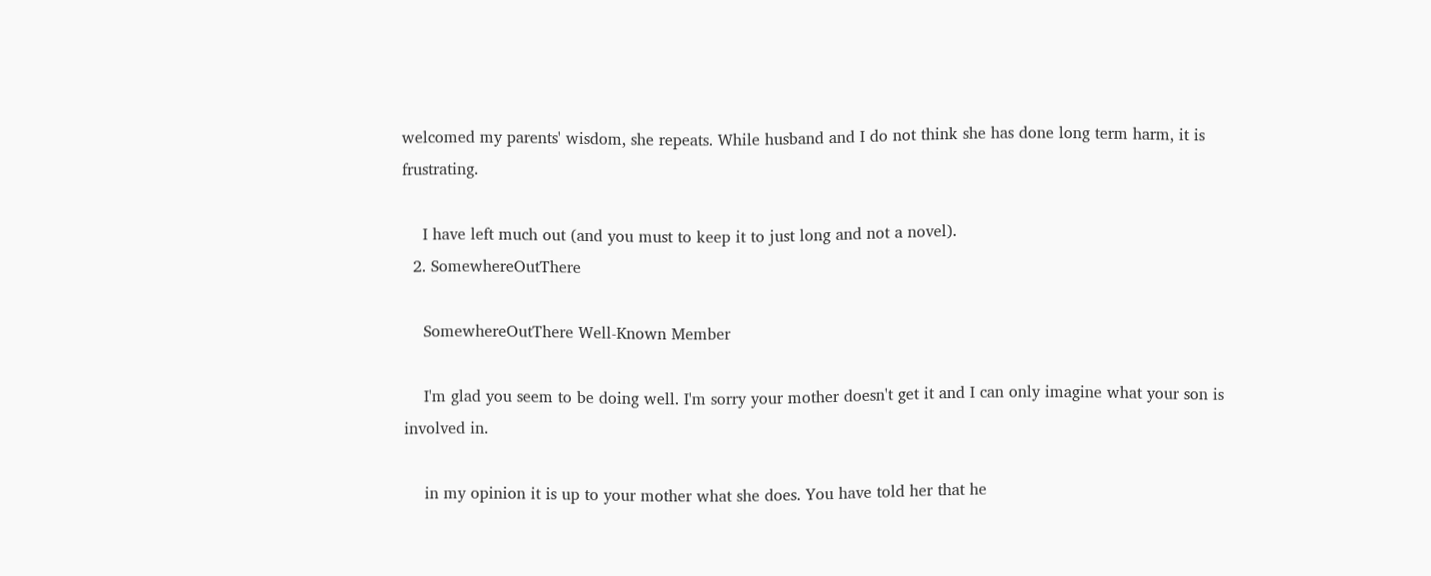welcomed my parents' wisdom, she repeats. While husband and I do not think she has done long term harm, it is frustrating.

    I have left much out (and you must to keep it to just long and not a novel).
  2. SomewhereOutThere

    SomewhereOutThere Well-Known Member

    I'm glad you seem to be doing well. I'm sorry your mother doesn't get it and I can only imagine what your son is involved in.

    in my opinion it is up to your mother what she does. You have told her that he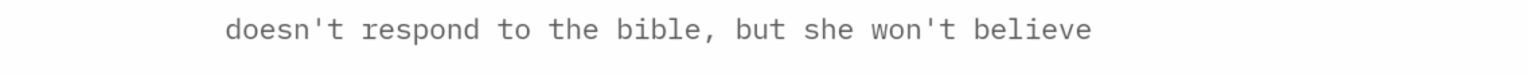doesn't respond to the bible, but she won't believe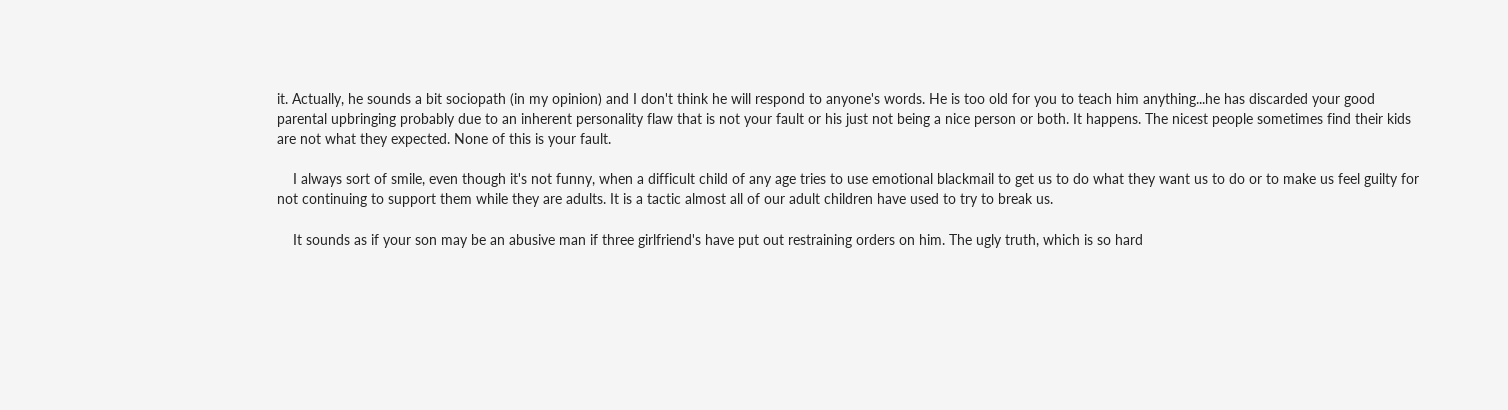it. Actually, he sounds a bit sociopath (in my opinion) and I don't think he will respond to anyone's words. He is too old for you to teach him anything...he has discarded your good parental upbringing probably due to an inherent personality flaw that is not your fault or his just not being a nice person or both. It happens. The nicest people sometimes find their kids are not what they expected. None of this is your fault.

    I always sort of smile, even though it's not funny, when a difficult child of any age tries to use emotional blackmail to get us to do what they want us to do or to make us feel guilty for not continuing to support them while they are adults. It is a tactic almost all of our adult children have used to try to break us.

    It sounds as if your son may be an abusive man if three girlfriend's have put out restraining orders on him. The ugly truth, which is so hard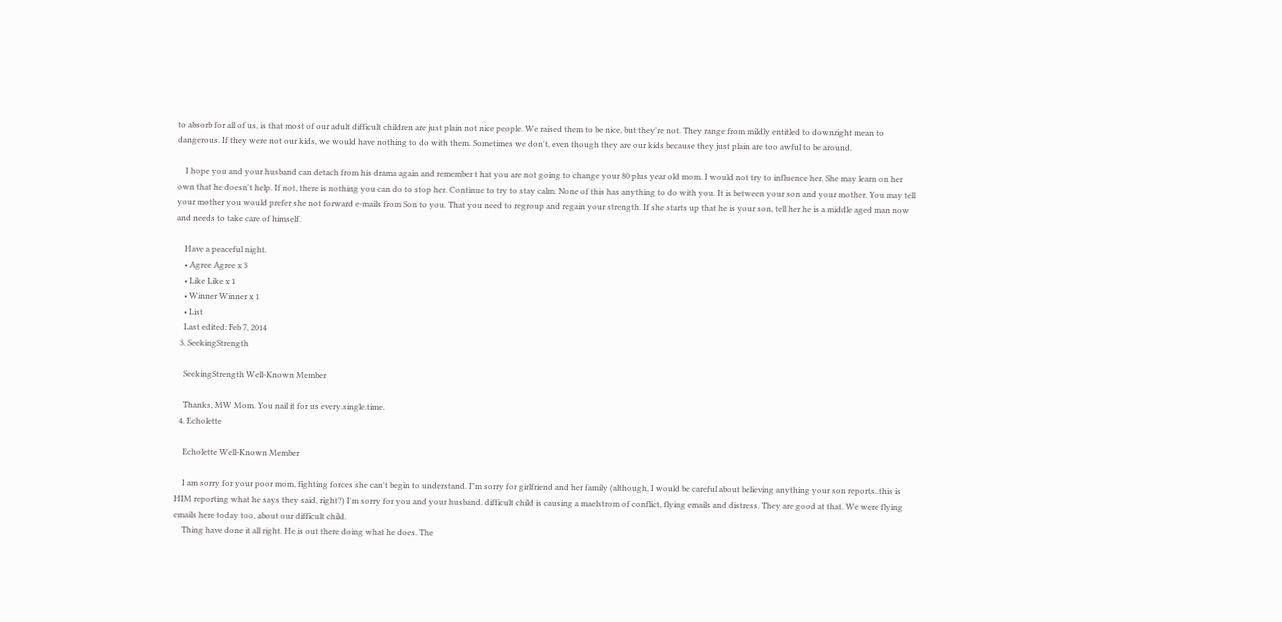to absorb for all of us, is that most of our adult difficult children are just plain not nice people. We raised them to be nice, but they're not. They range from mildly entitled to downright mean to dangerous. If they were not our kids, we would have nothing to do with them. Sometimes we don't, even though they are our kids because they just plain are too awful to be around.

    I hope you and your husband can detach from his drama again and remember t hat you are not going to change your 80 plus year old mom. I would not try to influence her. She may learn on her own that he doesn't help. If not, there is nothing you can do to stop her. Continue to try to stay calm. None of this has anything to do with you. It is between your son and your mother. You may tell your mother you would prefer she not forward e-mails from Son to you. That you need to regroup and regain your strength. If she starts up that he is your son, tell her he is a middle aged man now and needs to take care of himself.

    Have a peaceful night.
    • Agree Agree x 3
    • Like Like x 1
    • Winner Winner x 1
    • List
    Last edited: Feb 7, 2014
  3. SeekingStrength

    SeekingStrength Well-Known Member

    Thanks, MW Mom. You nail it for us every.single.time.
  4. Echolette

    Echolette Well-Known Member

    I am sorry for your poor mom, fighting forces she can't begin to understand. I"m sorry for girlfriend and her family (although, I would be careful about believing anything your son reports..this is HIM reporting what he says they said, right?) I'm sorry for you and your husband. difficult child is causing a maelstrom of conflict, flying emails and distress. They are good at that. We were flying emails here today too, about our difficult child.
    Thing have done it all right. He is out there doing what he does. The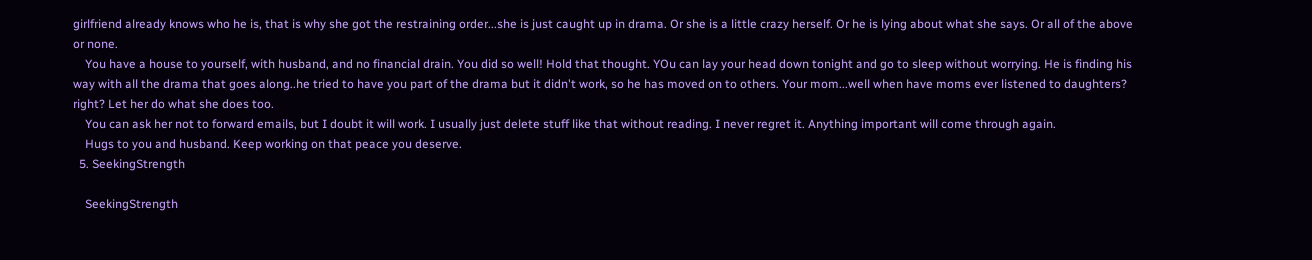girlfriend already knows who he is, that is why she got the restraining order...she is just caught up in drama. Or she is a little crazy herself. Or he is lying about what she says. Or all of the above or none.
    You have a house to yourself, with husband, and no financial drain. You did so well! Hold that thought. YOu can lay your head down tonight and go to sleep without worrying. He is finding his way with all the drama that goes along..he tried to have you part of the drama but it didn't work, so he has moved on to others. Your mom...well when have moms ever listened to daughters? right? Let her do what she does too.
    You can ask her not to forward emails, but I doubt it will work. I usually just delete stuff like that without reading. I never regret it. Anything important will come through again.
    Hugs to you and husband. Keep working on that peace you deserve.
  5. SeekingStrength

    SeekingStrength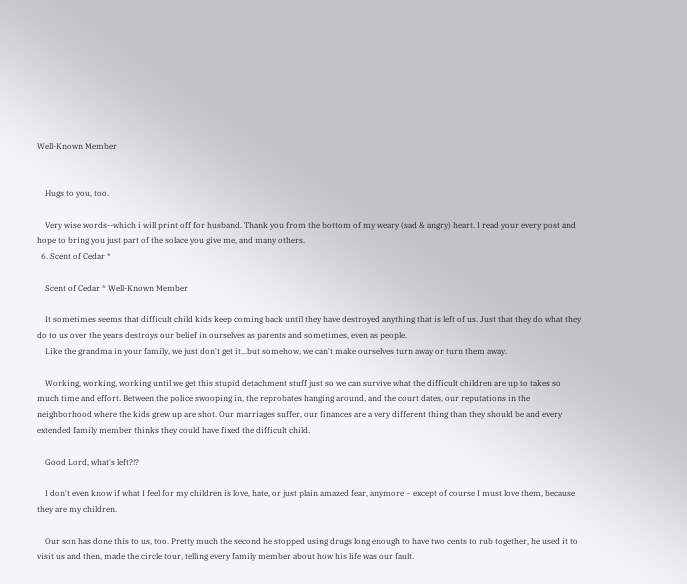Well-Known Member


    Hugs to you, too.

    Very wise words--which i will print off for husband. Thank you from the bottom of my weary (sad & angry) heart. I read your every post and hope to bring you just part of the solace you give me, and many others.
  6. Scent of Cedar *

    Scent of Cedar * Well-Known Member

    It sometimes seems that difficult child kids keep coming back until they have destroyed anything that is left of us. Just that they do what they do to us over the years destroys our belief in ourselves as parents and sometimes, even as people.
    Like the grandma in your family, we just don't get it...but somehow, we can't make ourselves turn away or turn them away.

    Working, working, working until we get this stupid detachment stuff just so we can survive what the difficult children are up to takes so much time and effort. Between the police swooping in, the reprobates hanging around, and the court dates, our reputations in the neighborhood where the kids grew up are shot. Our marriages suffer, our finances are a very different thing than they should be and every extended family member thinks they could have fixed the difficult child.

    Good Lord, what's left?!?

    I don't even know if what I feel for my children is love, hate, or just plain amazed fear, anymore ~ except of course I must love them, because they are my children.

    Our son has done this to us, too. Pretty much the second he stopped using drugs long enough to have two cents to rub together, he used it to visit us and then, made the circle tour, telling every family member about how his life was our fault.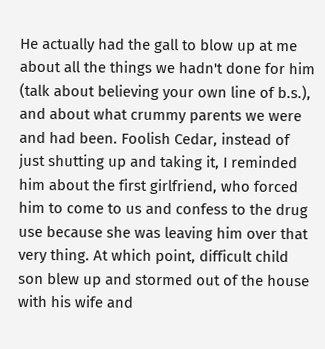He actually had the gall to blow up at me about all the things we hadn't done for him (talk about believing your own line of b.s.), and about what crummy parents we were and had been. Foolish Cedar, instead of just shutting up and taking it, I reminded him about the first girlfriend, who forced him to come to us and confess to the drug use because she was leaving him over that very thing. At which point, difficult child son blew up and stormed out of the house with his wife and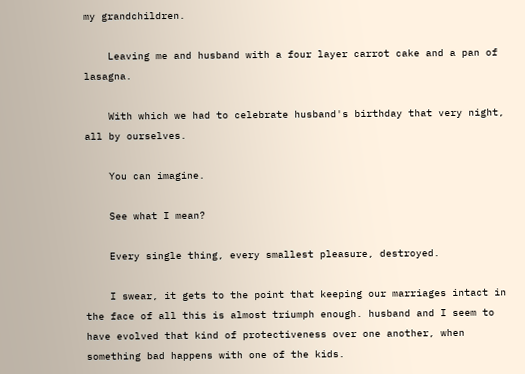my grandchildren.

    Leaving me and husband with a four layer carrot cake and a pan of lasagna.

    With which we had to celebrate husband's birthday that very night, all by ourselves.

    You can imagine.

    See what I mean?

    Every single thing, every smallest pleasure, destroyed.

    I swear, it gets to the point that keeping our marriages intact in the face of all this is almost triumph enough. husband and I seem to have evolved that kind of protectiveness over one another, when something bad happens with one of the kids.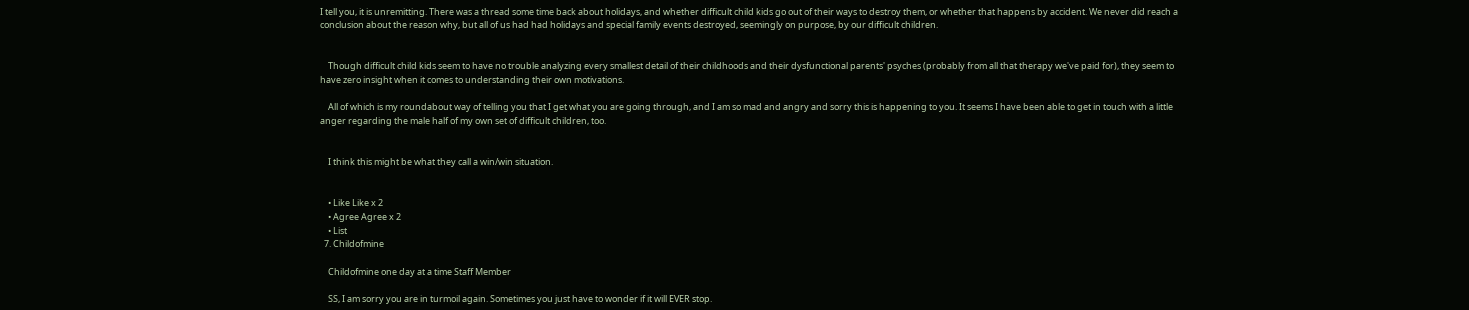I tell you, it is unremitting. There was a thread some time back about holidays, and whether difficult child kids go out of their ways to destroy them, or whether that happens by accident. We never did reach a conclusion about the reason why, but all of us had had holidays and special family events destroyed, seemingly on purpose, by our difficult children.


    Though difficult child kids seem to have no trouble analyzing every smallest detail of their childhoods and their dysfunctional parents' psyches (probably from all that therapy we've paid for), they seem to have zero insight when it comes to understanding their own motivations.

    All of which is my roundabout way of telling you that I get what you are going through, and I am so mad and angry and sorry this is happening to you. It seems I have been able to get in touch with a little anger regarding the male half of my own set of difficult children, too.


    I think this might be what they call a win/win situation.


    • Like Like x 2
    • Agree Agree x 2
    • List
  7. Childofmine

    Childofmine one day at a time Staff Member

    SS, I am sorry you are in turmoil again. Sometimes you just have to wonder if it will EVER stop.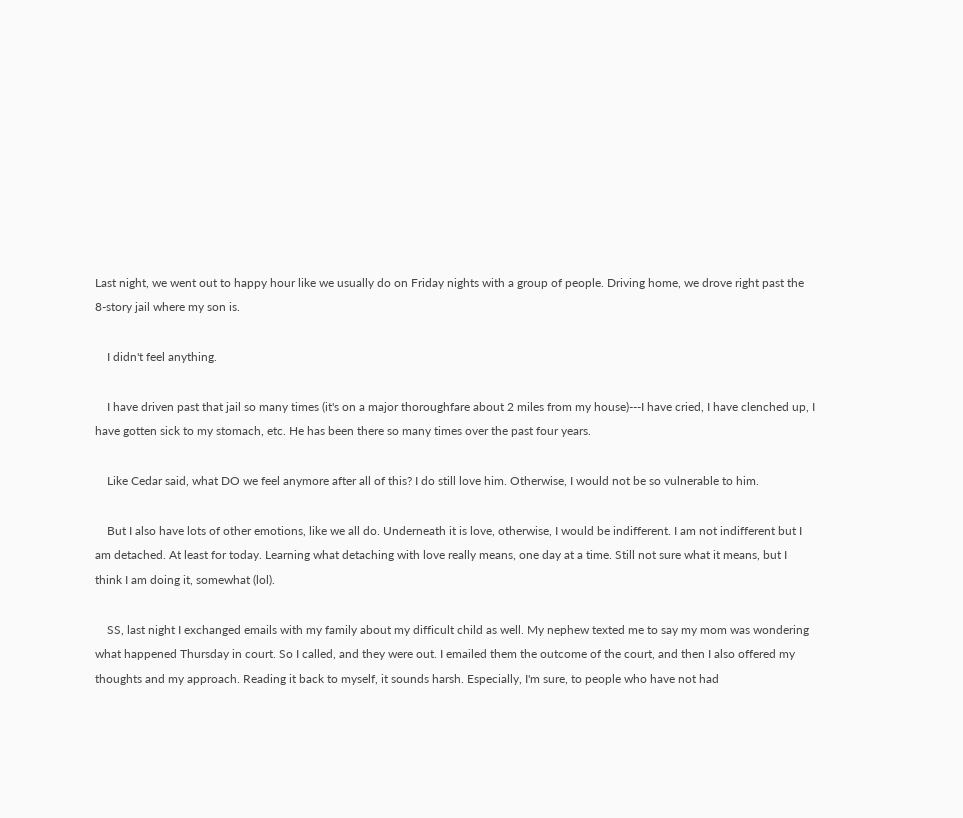Last night, we went out to happy hour like we usually do on Friday nights with a group of people. Driving home, we drove right past the 8-story jail where my son is.

    I didn't feel anything.

    I have driven past that jail so many times (it's on a major thoroughfare about 2 miles from my house)---I have cried, I have clenched up, I have gotten sick to my stomach, etc. He has been there so many times over the past four years.

    Like Cedar said, what DO we feel anymore after all of this? I do still love him. Otherwise, I would not be so vulnerable to him.

    But I also have lots of other emotions, like we all do. Underneath it is love, otherwise, I would be indifferent. I am not indifferent but I am detached. At least for today. Learning what detaching with love really means, one day at a time. Still not sure what it means, but I think I am doing it, somewhat (lol).

    SS, last night I exchanged emails with my family about my difficult child as well. My nephew texted me to say my mom was wondering what happened Thursday in court. So I called, and they were out. I emailed them the outcome of the court, and then I also offered my thoughts and my approach. Reading it back to myself, it sounds harsh. Especially, I'm sure, to people who have not had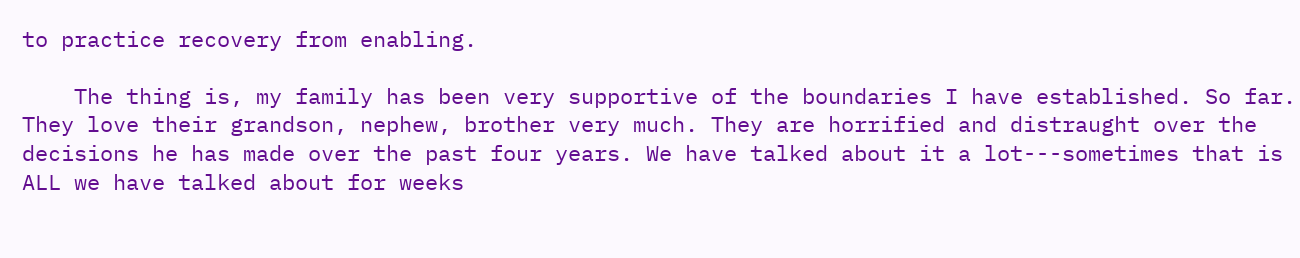to practice recovery from enabling.

    The thing is, my family has been very supportive of the boundaries I have established. So far. They love their grandson, nephew, brother very much. They are horrified and distraught over the decisions he has made over the past four years. We have talked about it a lot---sometimes that is ALL we have talked about for weeks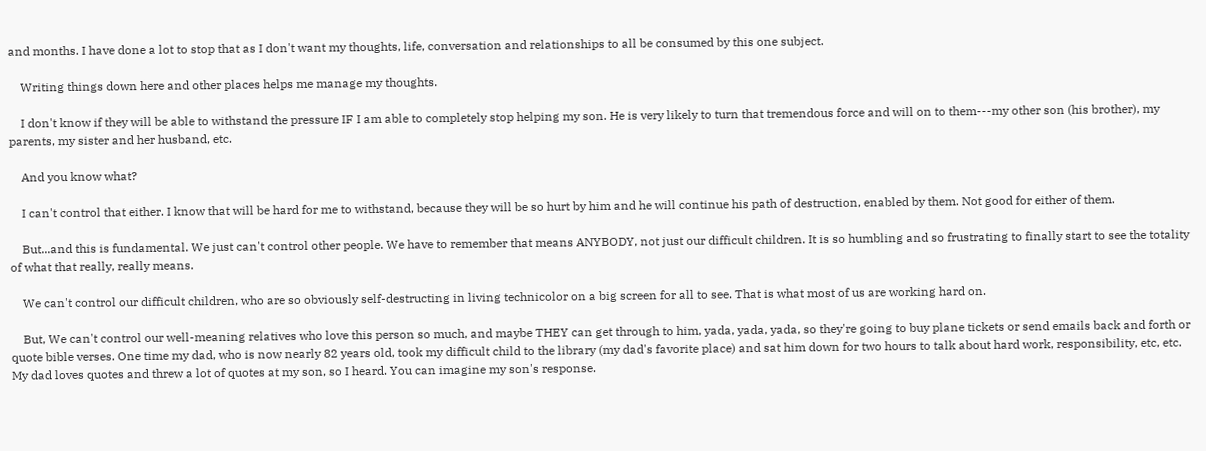and months. I have done a lot to stop that as I don't want my thoughts, life, conversation and relationships to all be consumed by this one subject.

    Writing things down here and other places helps me manage my thoughts.

    I don't know if they will be able to withstand the pressure IF I am able to completely stop helping my son. He is very likely to turn that tremendous force and will on to them---my other son (his brother), my parents, my sister and her husband, etc.

    And you know what?

    I can't control that either. I know that will be hard for me to withstand, because they will be so hurt by him and he will continue his path of destruction, enabled by them. Not good for either of them.

    But...and this is fundamental. We just can't control other people. We have to remember that means ANYBODY, not just our difficult children. It is so humbling and so frustrating to finally start to see the totality of what that really, really means.

    We can't control our difficult children, who are so obviously self-destructing in living technicolor on a big screen for all to see. That is what most of us are working hard on.

    But, We can't control our well-meaning relatives who love this person so much, and maybe THEY can get through to him, yada, yada, yada, so they're going to buy plane tickets or send emails back and forth or quote bible verses. One time my dad, who is now nearly 82 years old, took my difficult child to the library (my dad's favorite place) and sat him down for two hours to talk about hard work, responsibility, etc, etc. My dad loves quotes and threw a lot of quotes at my son, so I heard. You can imagine my son's response.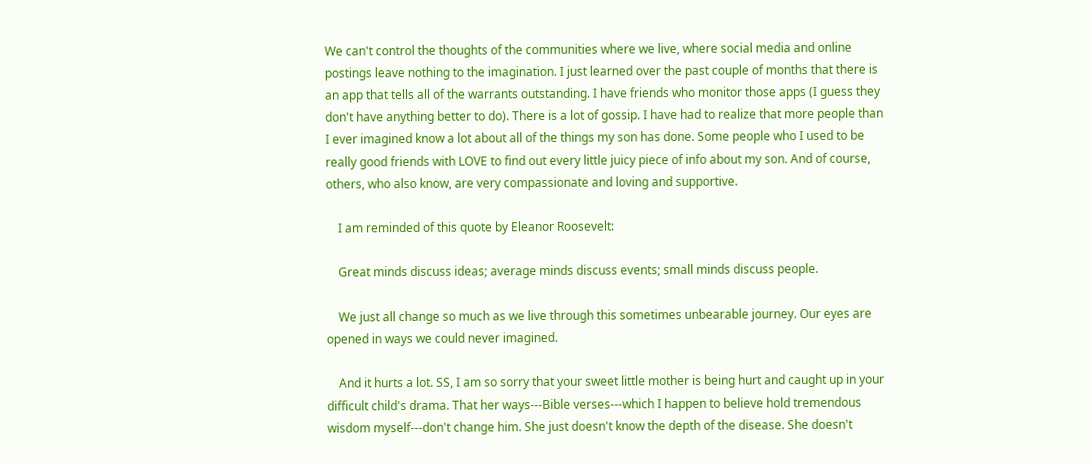We can't control the thoughts of the communities where we live, where social media and online postings leave nothing to the imagination. I just learned over the past couple of months that there is an app that tells all of the warrants outstanding. I have friends who monitor those apps (I guess they don't have anything better to do). There is a lot of gossip. I have had to realize that more people than I ever imagined know a lot about all of the things my son has done. Some people who I used to be really good friends with LOVE to find out every little juicy piece of info about my son. And of course, others, who also know, are very compassionate and loving and supportive.

    I am reminded of this quote by Eleanor Roosevelt:

    Great minds discuss ideas; average minds discuss events; small minds discuss people.

    We just all change so much as we live through this sometimes unbearable journey. Our eyes are opened in ways we could never imagined.

    And it hurts a lot. SS, I am so sorry that your sweet little mother is being hurt and caught up in your difficult child's drama. That her ways---Bible verses---which I happen to believe hold tremendous wisdom myself---don't change him. She just doesn't know the depth of the disease. She doesn't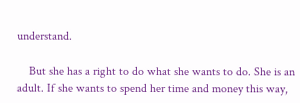understand.

    But she has a right to do what she wants to do. She is an adult. If she wants to spend her time and money this way,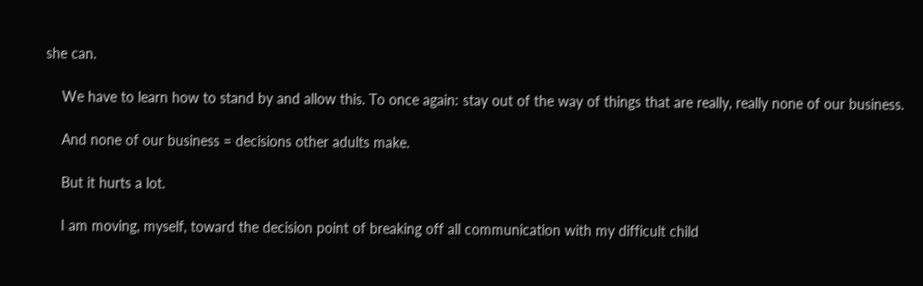she can.

    We have to learn how to stand by and allow this. To once again: stay out of the way of things that are really, really none of our business.

    And none of our business = decisions other adults make.

    But it hurts a lot.

    I am moving, myself, toward the decision point of breaking off all communication with my difficult child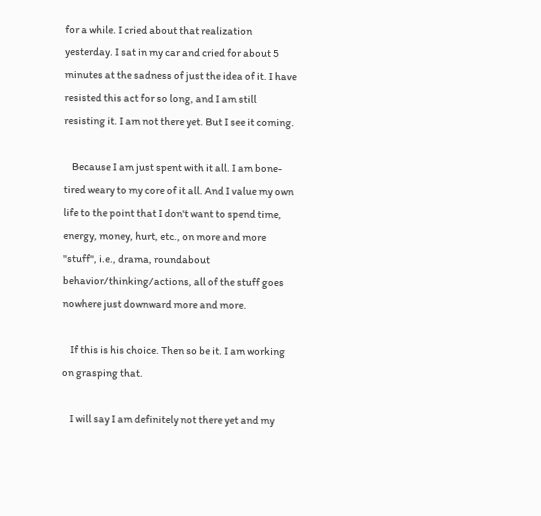for a while. I cried about that realization yesterday. I sat in my car and cried for about 5 minutes at the sadness of just the idea of it. I have resisted this act for so long, and I am still resisting it. I am not there yet. But I see it coming.

    Because I am just spent with it all. I am bone-tired weary to my core of it all. And I value my own life to the point that I don't want to spend time, energy, money, hurt, etc., on more and more "stuff", i.e., drama, roundabout behavior/thinking/actions, all of the stuff goes nowhere just downward more and more.

    If this is his choice. Then so be it. I am working on grasping that.

    I will say I am definitely not there yet and my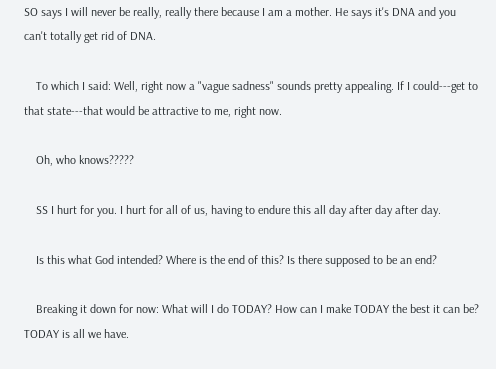SO says I will never be really, really there because I am a mother. He says it's DNA and you can't totally get rid of DNA.

    To which I said: Well, right now a "vague sadness" sounds pretty appealing. If I could---get to that state---that would be attractive to me, right now.

    Oh, who knows?????

    SS I hurt for you. I hurt for all of us, having to endure this all day after day after day.

    Is this what God intended? Where is the end of this? Is there supposed to be an end?

    Breaking it down for now: What will I do TODAY? How can I make TODAY the best it can be? TODAY is all we have.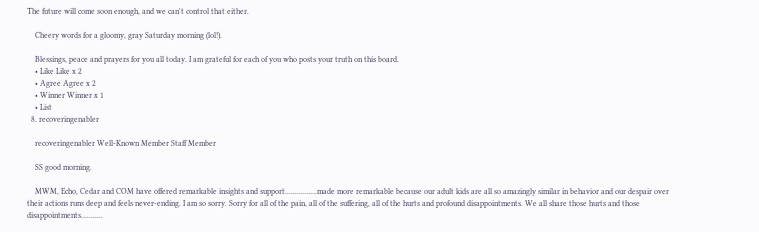The future will come soon enough, and we can't control that either.

    Cheery words for a gloomy, gray Saturday morning (lol!).

    Blessings, peace and prayers for you all today. I am grateful for each of you who posts your truth on this board.
    • Like Like x 2
    • Agree Agree x 2
    • Winner Winner x 1
    • List
  8. recoveringenabler

    recoveringenabler Well-Known Member Staff Member

    SS good morning.

    MWM, Echo, Cedar and COM have offered remarkable insights and support................made more remarkable because our adult kids are all so amazingly similar in behavior and our despair over their actions runs deep and feels never-ending. I am so sorry. Sorry for all of the pain, all of the suffering, all of the hurts and profound disappointments. We all share those hurts and those disappointments...........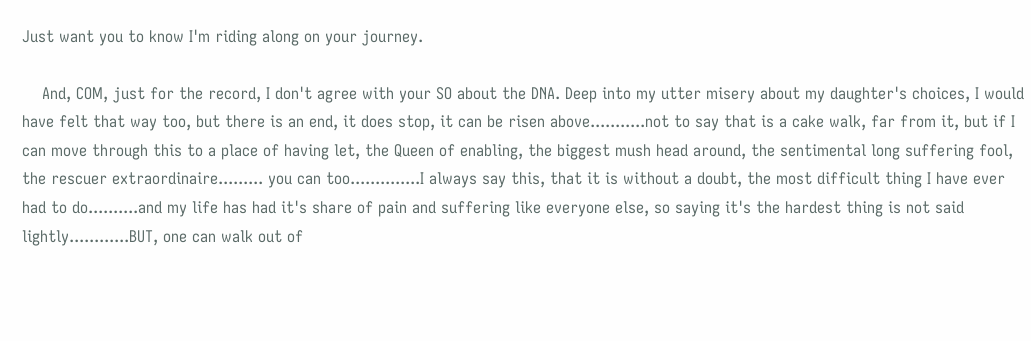Just want you to know I'm riding along on your journey.

    And, COM, just for the record, I don't agree with your SO about the DNA. Deep into my utter misery about my daughter's choices, I would have felt that way too, but there is an end, it does stop, it can be risen above...........not to say that is a cake walk, far from it, but if I can move through this to a place of having let, the Queen of enabling, the biggest mush head around, the sentimental long suffering fool, the rescuer extraordinaire......... you can too..............I always say this, that it is without a doubt, the most difficult thing I have ever had to do..........and my life has had it's share of pain and suffering like everyone else, so saying it's the hardest thing is not said lightly............BUT, one can walk out of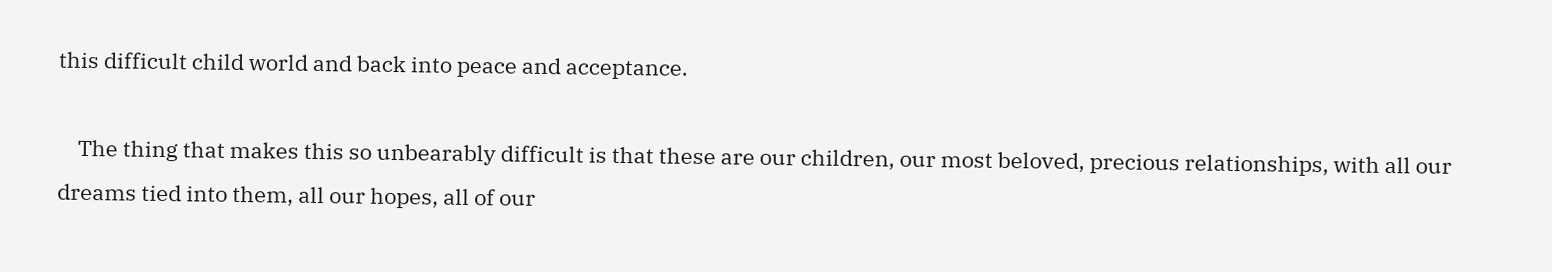this difficult child world and back into peace and acceptance.

    The thing that makes this so unbearably difficult is that these are our children, our most beloved, precious relationships, with all our dreams tied into them, all our hopes, all of our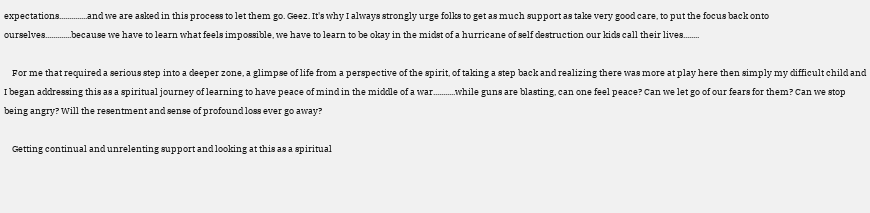expectations..............and we are asked in this process to let them go. Geez. It's why I always strongly urge folks to get as much support as take very good care, to put the focus back onto ourselves.............because we have to learn what feels impossible, we have to learn to be okay in the midst of a hurricane of self destruction our kids call their lives........

    For me that required a serious step into a deeper zone, a glimpse of life from a perspective of the spirit, of taking a step back and realizing there was more at play here then simply my difficult child and I began addressing this as a spiritual journey of learning to have peace of mind in the middle of a war...........while guns are blasting, can one feel peace? Can we let go of our fears for them? Can we stop being angry? Will the resentment and sense of profound loss ever go away?

    Getting continual and unrelenting support and looking at this as a spiritual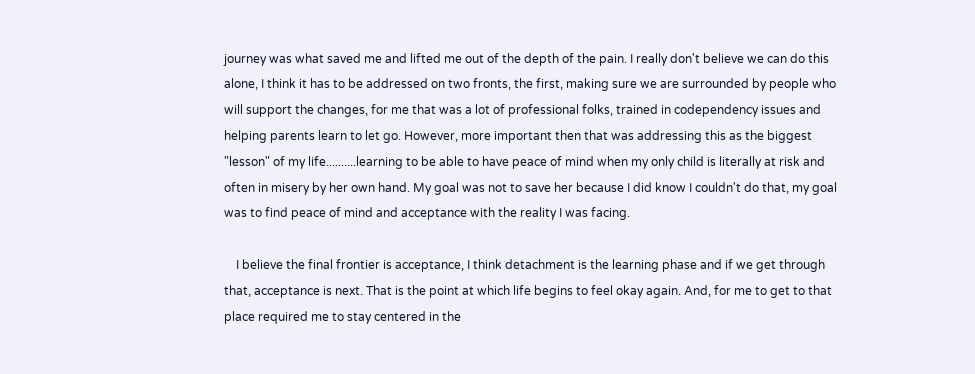journey was what saved me and lifted me out of the depth of the pain. I really don't believe we can do this alone, I think it has to be addressed on two fronts, the first, making sure we are surrounded by people who will support the changes, for me that was a lot of professional folks, trained in codependency issues and helping parents learn to let go. However, more important then that was addressing this as the biggest "lesson" of my life..........learning to be able to have peace of mind when my only child is literally at risk and often in misery by her own hand. My goal was not to save her because I did know I couldn't do that, my goal was to find peace of mind and acceptance with the reality I was facing.

    I believe the final frontier is acceptance, I think detachment is the learning phase and if we get through that, acceptance is next. That is the point at which life begins to feel okay again. And, for me to get to that place required me to stay centered in the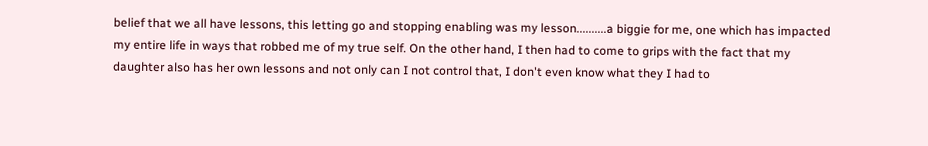belief that we all have lessons, this letting go and stopping enabling was my lesson..........a biggie for me, one which has impacted my entire life in ways that robbed me of my true self. On the other hand, I then had to come to grips with the fact that my daughter also has her own lessons and not only can I not control that, I don't even know what they I had to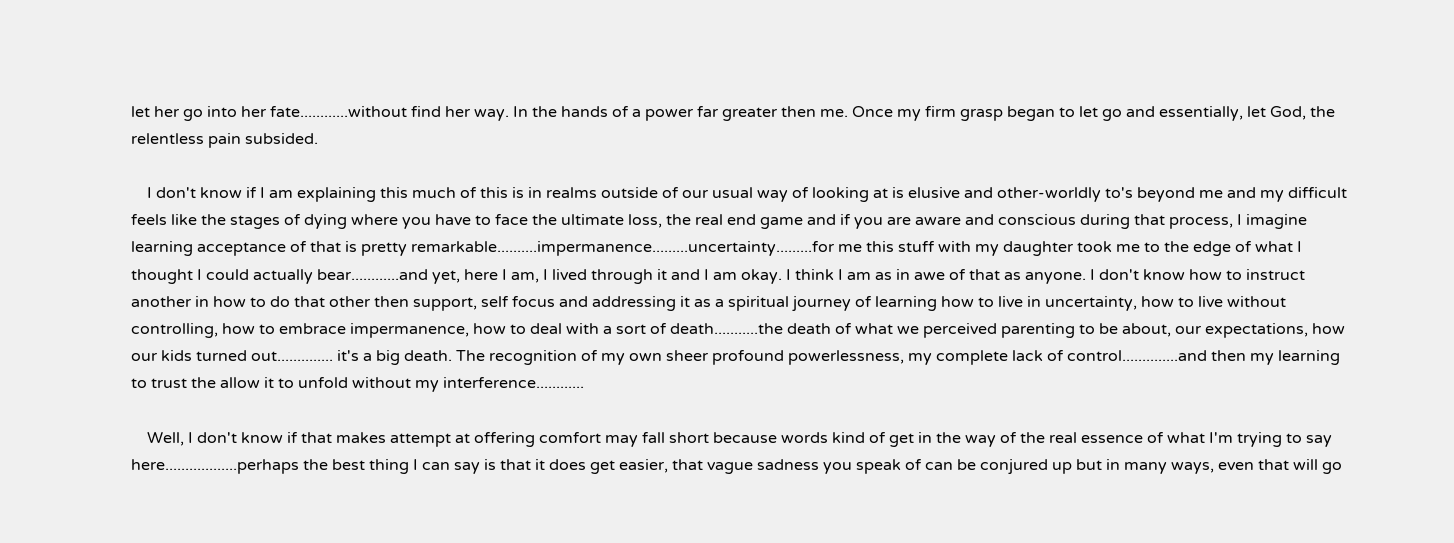let her go into her fate............without find her way. In the hands of a power far greater then me. Once my firm grasp began to let go and essentially, let God, the relentless pain subsided.

    I don't know if I am explaining this much of this is in realms outside of our usual way of looking at is elusive and other-worldly to's beyond me and my difficult feels like the stages of dying where you have to face the ultimate loss, the real end game and if you are aware and conscious during that process, I imagine learning acceptance of that is pretty remarkable..........impermanence.........uncertainty.........for me this stuff with my daughter took me to the edge of what I thought I could actually bear............and yet, here I am, I lived through it and I am okay. I think I am as in awe of that as anyone. I don't know how to instruct another in how to do that other then support, self focus and addressing it as a spiritual journey of learning how to live in uncertainty, how to live without controlling, how to embrace impermanence, how to deal with a sort of death...........the death of what we perceived parenting to be about, our expectations, how our kids turned out.............. it's a big death. The recognition of my own sheer profound powerlessness, my complete lack of control..............and then my learning to trust the allow it to unfold without my interference............

    Well, I don't know if that makes attempt at offering comfort may fall short because words kind of get in the way of the real essence of what I'm trying to say here..................perhaps the best thing I can say is that it does get easier, that vague sadness you speak of can be conjured up but in many ways, even that will go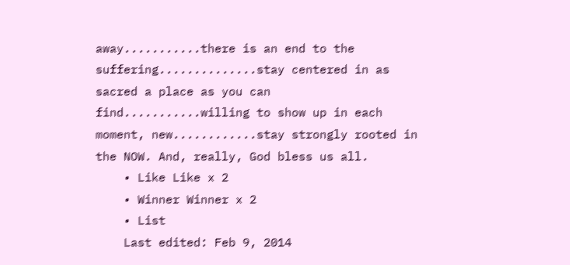away...........there is an end to the suffering..............stay centered in as sacred a place as you can find...........willing to show up in each moment, new............stay strongly rooted in the NOW. And, really, God bless us all.
    • Like Like x 2
    • Winner Winner x 2
    • List
    Last edited: Feb 9, 2014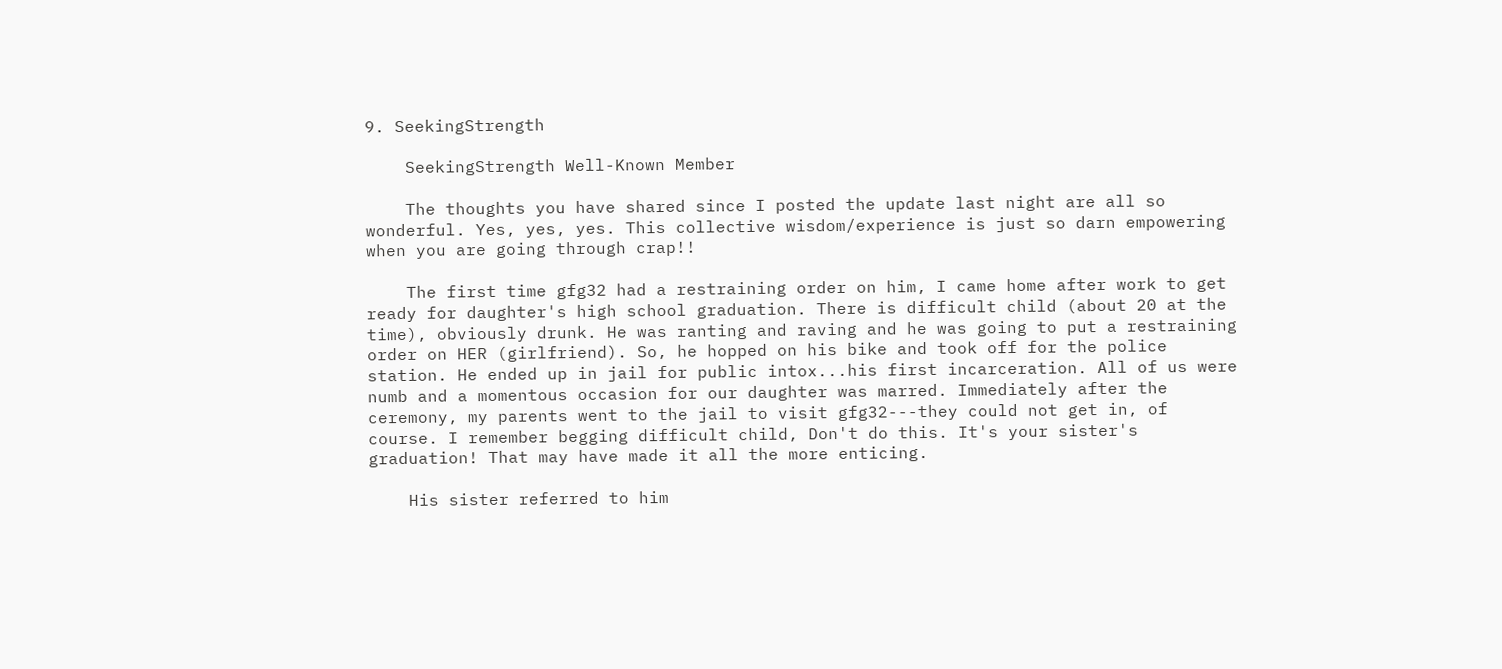9. SeekingStrength

    SeekingStrength Well-Known Member

    The thoughts you have shared since I posted the update last night are all so wonderful. Yes, yes, yes. This collective wisdom/experience is just so darn empowering when you are going through crap!!

    The first time gfg32 had a restraining order on him, I came home after work to get ready for daughter's high school graduation. There is difficult child (about 20 at the time), obviously drunk. He was ranting and raving and he was going to put a restraining order on HER (girlfriend). So, he hopped on his bike and took off for the police station. He ended up in jail for public intox...his first incarceration. All of us were numb and a momentous occasion for our daughter was marred. Immediately after the ceremony, my parents went to the jail to visit gfg32---they could not get in, of course. I remember begging difficult child, Don't do this. It's your sister's graduation! That may have made it all the more enticing.

    His sister referred to him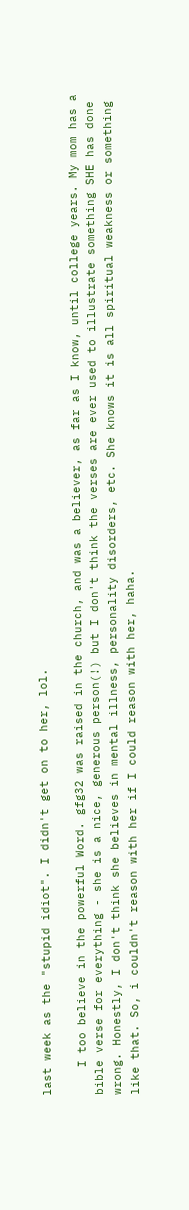last week as the "stupid idiot". I didn't get on to her, lol.

    I too believe in the powerful Word. gfg32 was raised in the church, and was a believer, as far as I know, until college years. My mom has a bible verse for everything - she is a nice, generous person(!) but I don't think the verses are ever used to illustrate something SHE has done wrong. Honestly, I don't think she believes in mental illness, personality disorders, etc. She knows it is all spiritual weakness or something like that. So, i couldn't reason with her if I could reason with her, haha.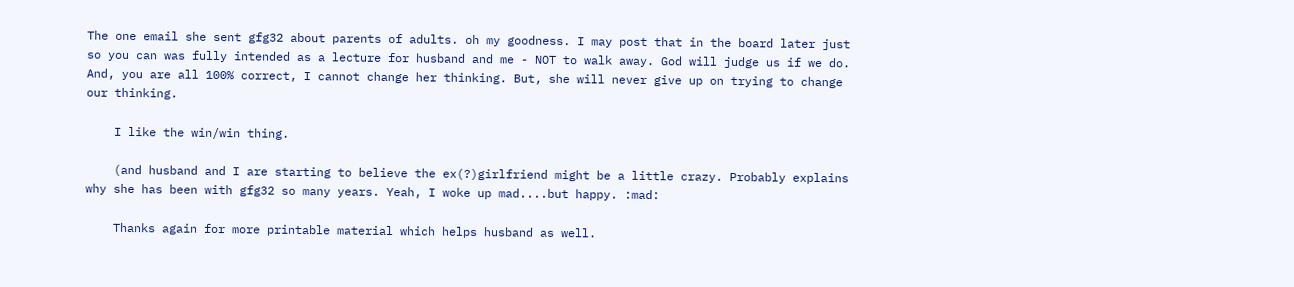The one email she sent gfg32 about parents of adults. oh my goodness. I may post that in the board later just so you can was fully intended as a lecture for husband and me - NOT to walk away. God will judge us if we do. And, you are all 100% correct, I cannot change her thinking. But, she will never give up on trying to change our thinking.

    I like the win/win thing.

    (and husband and I are starting to believe the ex(?)girlfriend might be a little crazy. Probably explains why she has been with gfg32 so many years. Yeah, I woke up mad....but happy. :mad:

    Thanks again for more printable material which helps husband as well.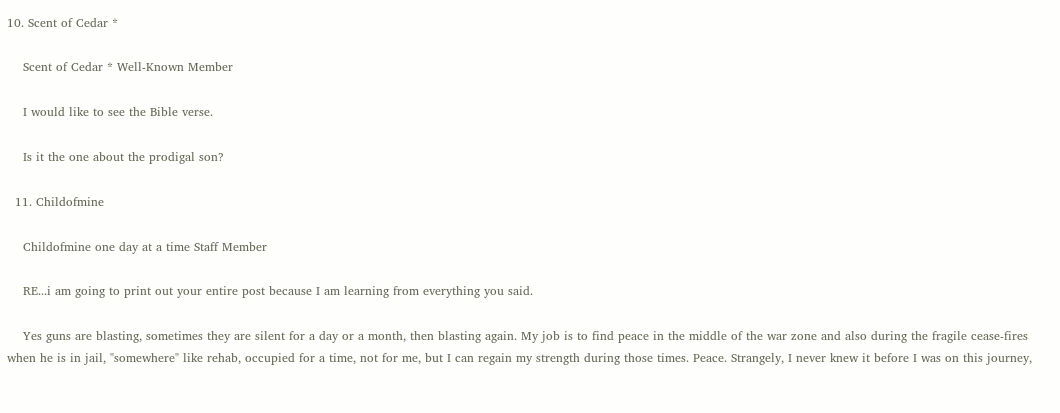10. Scent of Cedar *

    Scent of Cedar * Well-Known Member

    I would like to see the Bible verse.

    Is it the one about the prodigal son?

  11. Childofmine

    Childofmine one day at a time Staff Member

    RE...i am going to print out your entire post because I am learning from everything you said.

    Yes guns are blasting, sometimes they are silent for a day or a month, then blasting again. My job is to find peace in the middle of the war zone and also during the fragile cease-fires when he is in jail, "somewhere" like rehab, occupied for a time, not for me, but I can regain my strength during those times. Peace. Strangely, I never knew it before I was on this journey,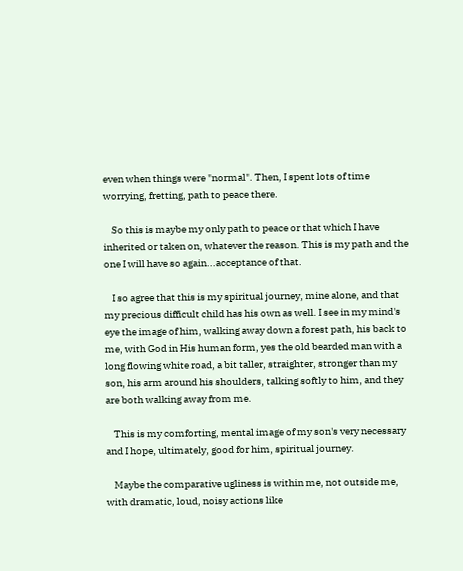even when things were "normal". Then, I spent lots of time worrying, fretting, path to peace there.

    So this is maybe my only path to peace or that which I have inherited or taken on, whatever the reason. This is my path and the one I will have so again...acceptance of that.

    I so agree that this is my spiritual journey, mine alone, and that my precious difficult child has his own as well. I see in my mind's eye the image of him, walking away down a forest path, his back to me, with God in His human form, yes the old bearded man with a long flowing white road, a bit taller, straighter, stronger than my son, his arm around his shoulders, talking softly to him, and they are both walking away from me.

    This is my comforting, mental image of my son's very necessary and I hope, ultimately, good for him, spiritual journey.

    Maybe the comparative ugliness is within me, not outside me, with dramatic, loud, noisy actions like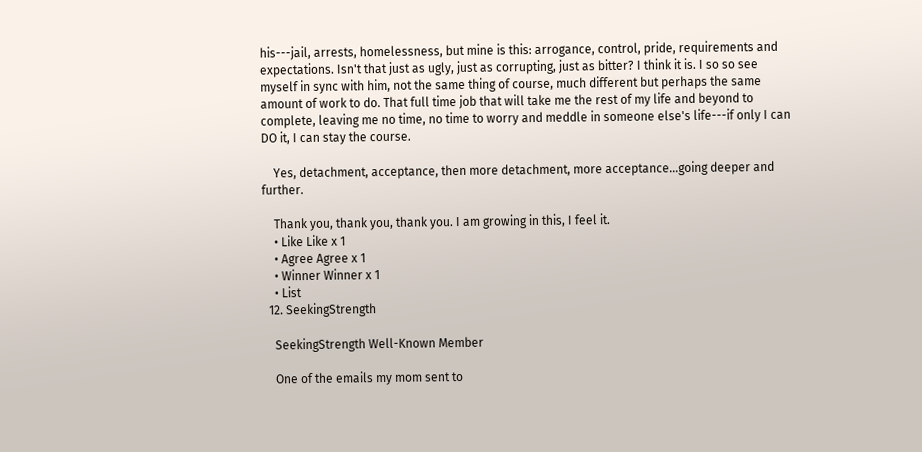his---jail, arrests, homelessness, but mine is this: arrogance, control, pride, requirements and expectations. Isn't that just as ugly, just as corrupting, just as bitter? I think it is. I so so see myself in sync with him, not the same thing of course, much different but perhaps the same amount of work to do. That full time job that will take me the rest of my life and beyond to complete, leaving me no time, no time to worry and meddle in someone else's life---if only I can DO it, I can stay the course.

    Yes, detachment, acceptance, then more detachment, more acceptance...going deeper and further.

    Thank you, thank you, thank you. I am growing in this, I feel it.
    • Like Like x 1
    • Agree Agree x 1
    • Winner Winner x 1
    • List
  12. SeekingStrength

    SeekingStrength Well-Known Member

    One of the emails my mom sent to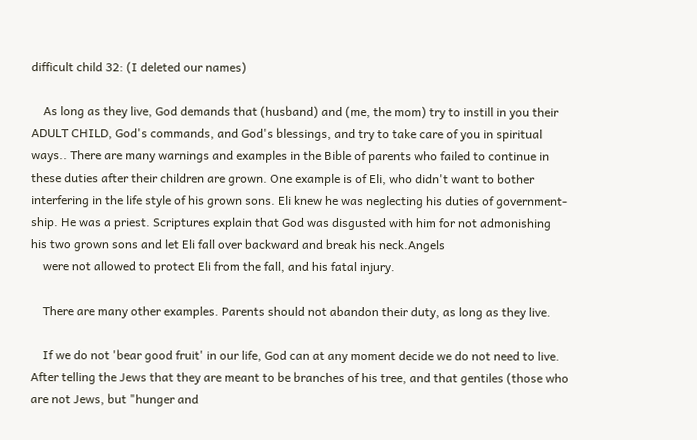difficult child 32: (I deleted our names)

    As long as they live, God demands that (husband) and (me, the mom) try to instill in you their ADULT CHILD, God's commands, and God's blessings, and try to take care of you in spiritual ways.. There are many warnings and examples in the Bible of parents who failed to continue in these duties after their children are grown. One example is of Eli, who didn't want to bother interfering in the life style of his grown sons. Eli knew he was neglecting his duties of government-ship. He was a priest. Scriptures explain that God was disgusted with him for not admonishing his two grown sons and let Eli fall over backward and break his neck.Angels
    were not allowed to protect Eli from the fall, and his fatal injury.

    There are many other examples. Parents should not abandon their duty, as long as they live.

    If we do not 'bear good fruit' in our life, God can at any moment decide we do not need to live. After telling the Jews that they are meant to be branches of his tree, and that gentiles (those who are not Jews, but "hunger and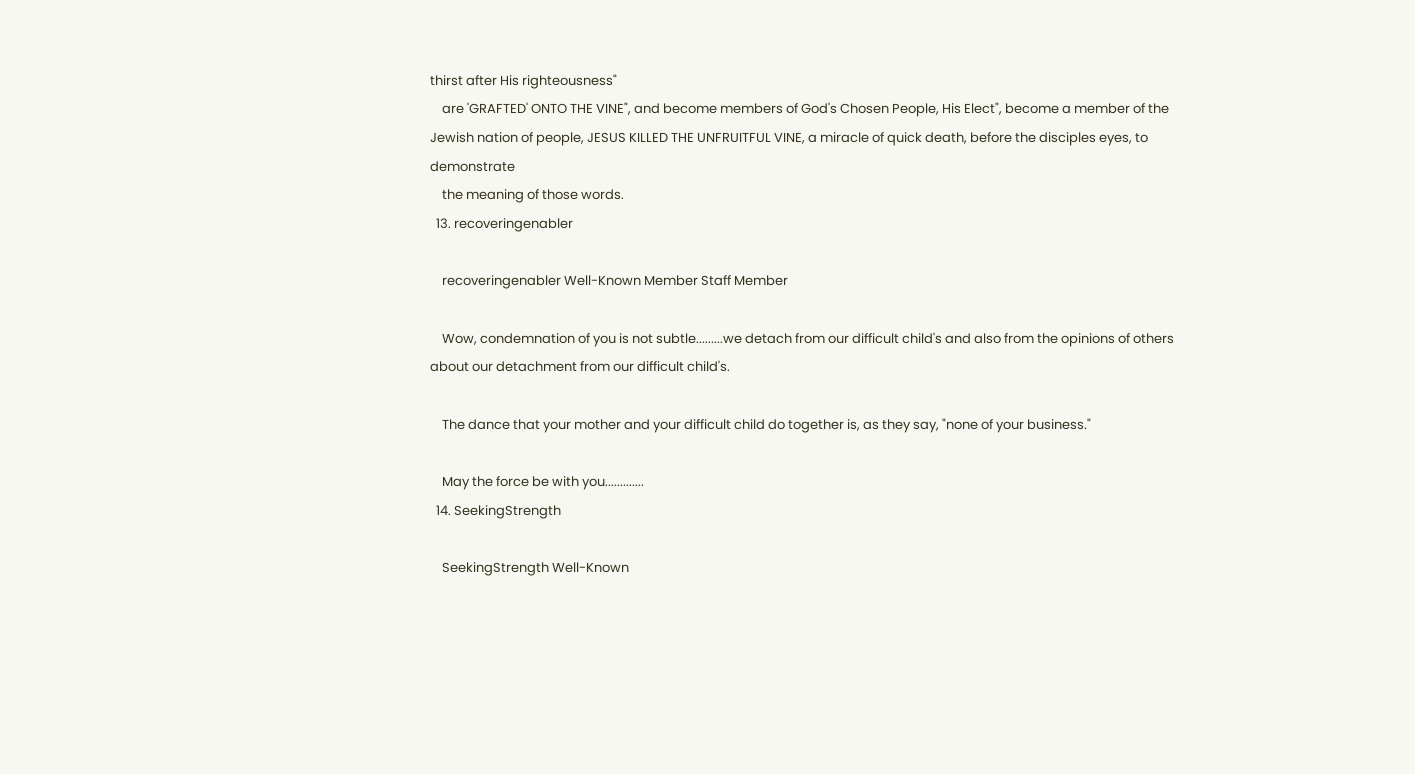thirst after His righteousness"
    are 'GRAFTED' ONTO THE VINE", and become members of God's Chosen People, His Elect", become a member of the Jewish nation of people, JESUS KILLED THE UNFRUITFUL VINE, a miracle of quick death, before the disciples eyes, to demonstrate
    the meaning of those words.
  13. recoveringenabler

    recoveringenabler Well-Known Member Staff Member

    Wow, condemnation of you is not subtle.........we detach from our difficult child's and also from the opinions of others about our detachment from our difficult child's.

    The dance that your mother and your difficult child do together is, as they say, "none of your business."

    May the force be with you.............
  14. SeekingStrength

    SeekingStrength Well-Known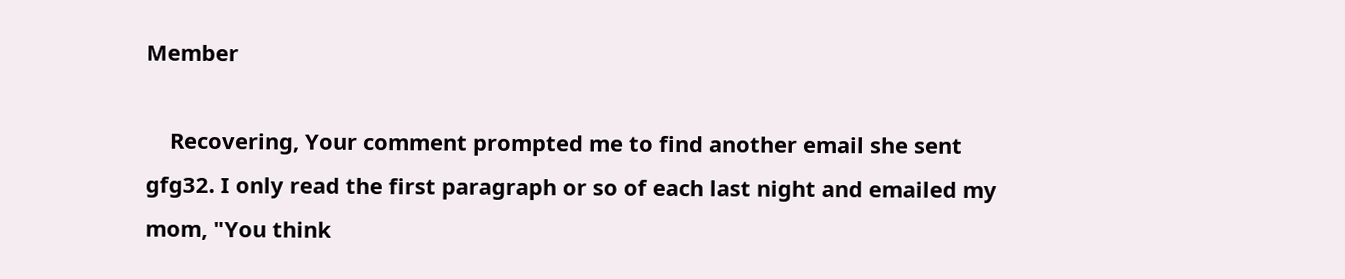Member

    Recovering, Your comment prompted me to find another email she sent gfg32. I only read the first paragraph or so of each last night and emailed my mom, "You think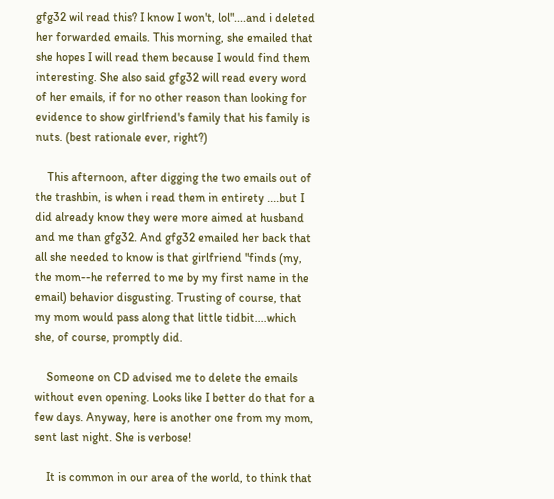gfg32 wil read this? I know I won't, lol"....and i deleted her forwarded emails. This morning, she emailed that she hopes I will read them because I would find them interesting. She also said gfg32 will read every word of her emails, if for no other reason than looking for evidence to show girlfriend's family that his family is nuts. (best rationale ever, right?)

    This afternoon, after digging the two emails out of the trashbin, is when i read them in entirety ....but I did already know they were more aimed at husband and me than gfg32. And gfg32 emailed her back that all she needed to know is that girlfriend "finds (my, the mom--he referred to me by my first name in the email) behavior disgusting. Trusting of course, that my mom would pass along that little tidbit....which she, of course, promptly did.

    Someone on CD advised me to delete the emails without even opening. Looks like I better do that for a few days. Anyway, here is another one from my mom, sent last night. She is verbose!

    It is common in our area of the world, to think that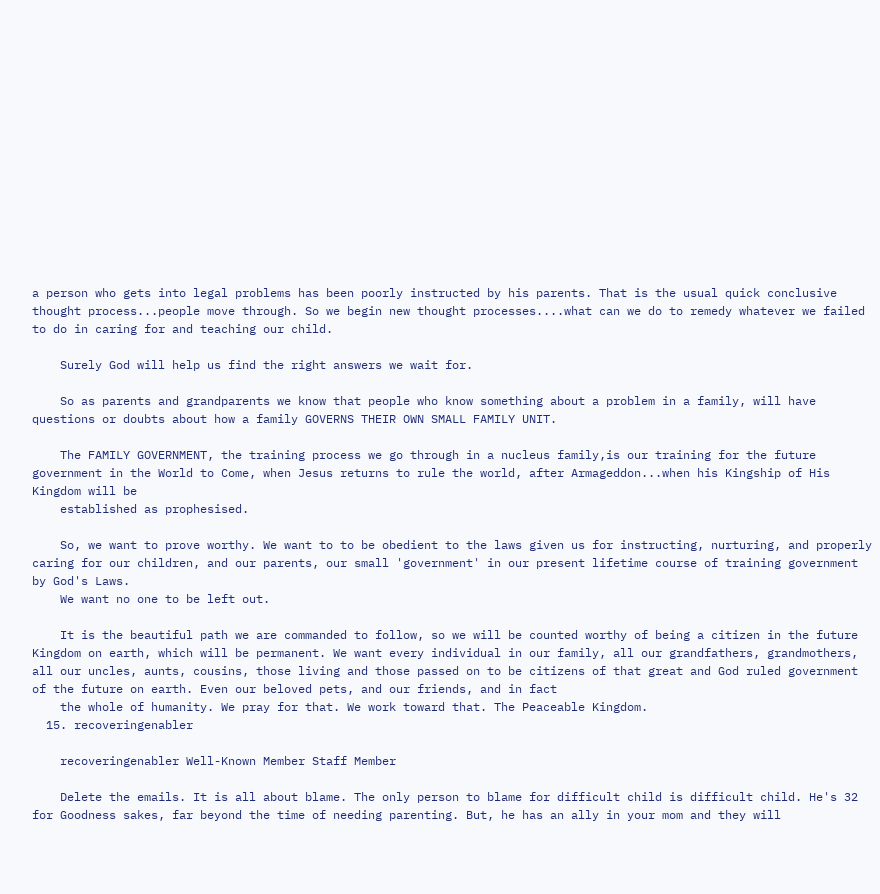a person who gets into legal problems has been poorly instructed by his parents. That is the usual quick conclusive thought process...people move through. So we begin new thought processes....what can we do to remedy whatever we failed to do in caring for and teaching our child.

    Surely God will help us find the right answers we wait for.

    So as parents and grandparents we know that people who know something about a problem in a family, will have questions or doubts about how a family GOVERNS THEIR OWN SMALL FAMILY UNIT.

    The FAMILY GOVERNMENT, the training process we go through in a nucleus family,is our training for the future government in the World to Come, when Jesus returns to rule the world, after Armageddon...when his Kingship of His Kingdom will be
    established as prophesised.

    So, we want to prove worthy. We want to to be obedient to the laws given us for instructing, nurturing, and properly caring for our children, and our parents, our small 'government' in our present lifetime course of training government by God's Laws.
    We want no one to be left out.

    It is the beautiful path we are commanded to follow, so we will be counted worthy of being a citizen in the future Kingdom on earth, which will be permanent. We want every individual in our family, all our grandfathers, grandmothers, all our uncles, aunts, cousins, those living and those passed on to be citizens of that great and God ruled government of the future on earth. Even our beloved pets, and our friends, and in fact
    the whole of humanity. We pray for that. We work toward that. The Peaceable Kingdom.
  15. recoveringenabler

    recoveringenabler Well-Known Member Staff Member

    Delete the emails. It is all about blame. The only person to blame for difficult child is difficult child. He's 32 for Goodness sakes, far beyond the time of needing parenting. But, he has an ally in your mom and they will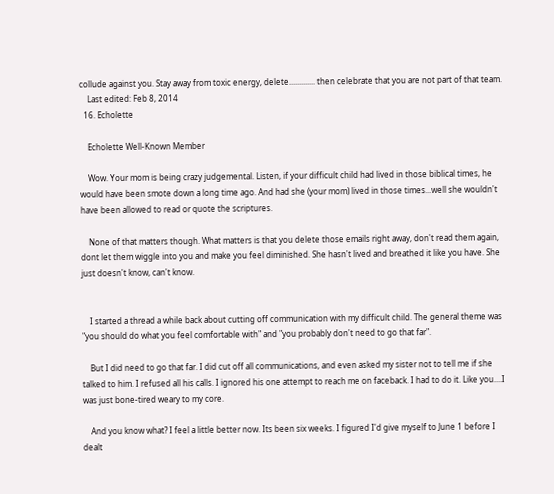collude against you. Stay away from toxic energy, delete............. then celebrate that you are not part of that team.
    Last edited: Feb 8, 2014
  16. Echolette

    Echolette Well-Known Member

    Wow. Your mom is being crazy judgemental. Listen, if your difficult child had lived in those biblical times, he would have been smote down a long time ago. And had she (your mom) lived in those times...well she wouldn't have been allowed to read or quote the scriptures.

    None of that matters though. What matters is that you delete those emails right away, don't read them again, dont let them wiggle into you and make you feel diminished. She hasn't lived and breathed it like you have. She just doesn't know, can't know.


    I started a thread a while back about cutting off communication with my difficult child. The general theme was "you should do what you feel comfortable with" and "you probably don't need to go that far".

    But I did need to go that far. I did cut off all communications, and even asked my sister not to tell me if she talked to him. I refused all his calls. I ignored his one attempt to reach me on faceback. I had to do it. Like you....I was just bone-tired weary to my core.

    And you know what? I feel a little better now. Its been six weeks. I figured I'd give myself to June 1 before I dealt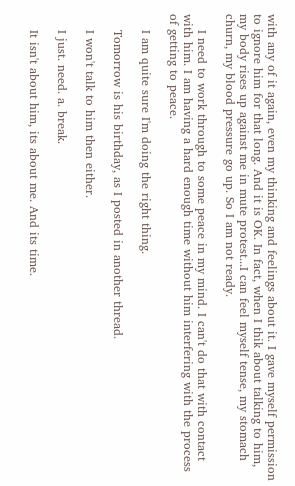with any of it again, even my thinking and feelings about it. I gave myself permission to ignore him for that long. And it is OK. In fact, when I thik about talking to him, my body rises up against me in mute protest...I can feel myself tense, my stomach churn, my blood pressure go up. So I am not ready.

    I need to work through to some peace in my mind. I can't do that with contact with him. I am having a hard enough time without him interfering with the process of getting to peace.

    I am quite sure I'm doing the right thing.

    Tomorrow is his birthday, as I posted in another thread.

    I won't talk to him then either.

    I just. need. a. break.

    It isn't about him, its about me. And its time.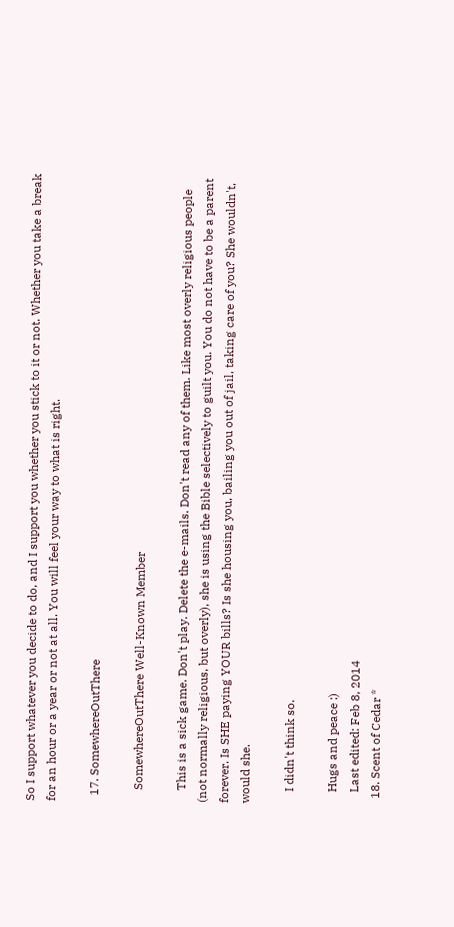So I support whatever you decide to do, and I support you whether you stick to it or not. Whether you take a break for an hour or a year or not at all. You will feel your way to what is right.

  17. SomewhereOutThere

    SomewhereOutThere Well-Known Member

    This is a sick game. Don't play. Delete the e-mails. Don't read any of them. Like most overly religious people (not normally religious, but overly), she is using the Bible selectively to guilt you. You do not have to be a parent forever. Is SHE paying YOUR bills? Is she housing you, bailing you out of jail, taking care of you? She wouldn't, would she.

    I didn't think so.

    Hugs and peace :)
    Last edited: Feb 8, 2014
  18. Scent of Cedar *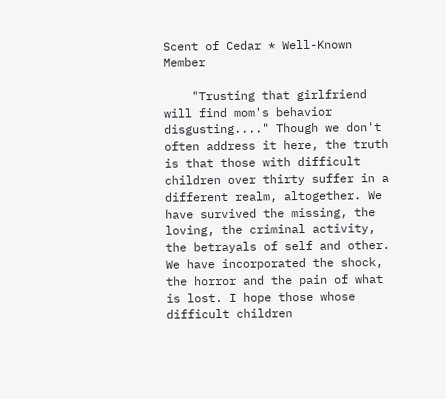Scent of Cedar * Well-Known Member

    "Trusting that girlfriend will find mom's behavior disgusting...." Though we don't often address it here, the truth is that those with difficult children over thirty suffer in a different realm, altogether. We have survived the missing, the loving, the criminal activity, the betrayals of self and other. We have incorporated the shock, the horror and the pain of what is lost. I hope those whose difficult children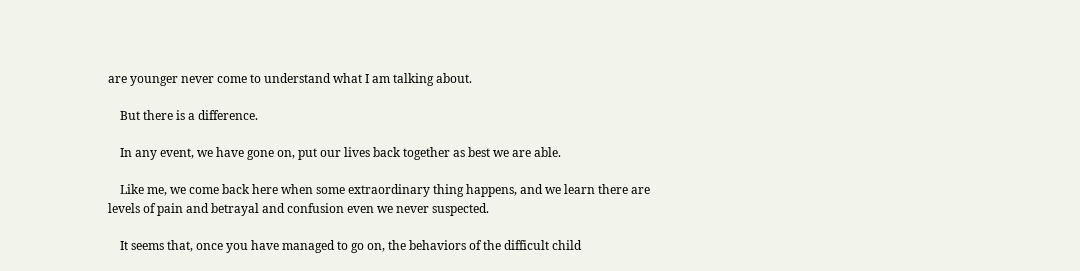are younger never come to understand what I am talking about.

    But there is a difference.

    In any event, we have gone on, put our lives back together as best we are able.

    Like me, we come back here when some extraordinary thing happens, and we learn there are levels of pain and betrayal and confusion even we never suspected.

    It seems that, once you have managed to go on, the behaviors of the difficult child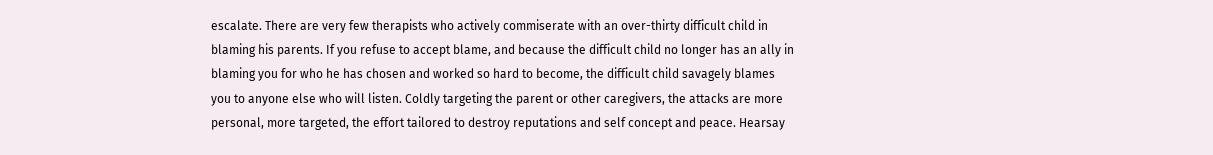escalate. There are very few therapists who actively commiserate with an over-thirty difficult child in blaming his parents. If you refuse to accept blame, and because the difficult child no longer has an ally in blaming you for who he has chosen and worked so hard to become, the difficult child savagely blames you to anyone else who will listen. Coldly targeting the parent or other caregivers, the attacks are more personal, more targeted, the effort tailored to destroy reputations and self concept and peace. Hearsay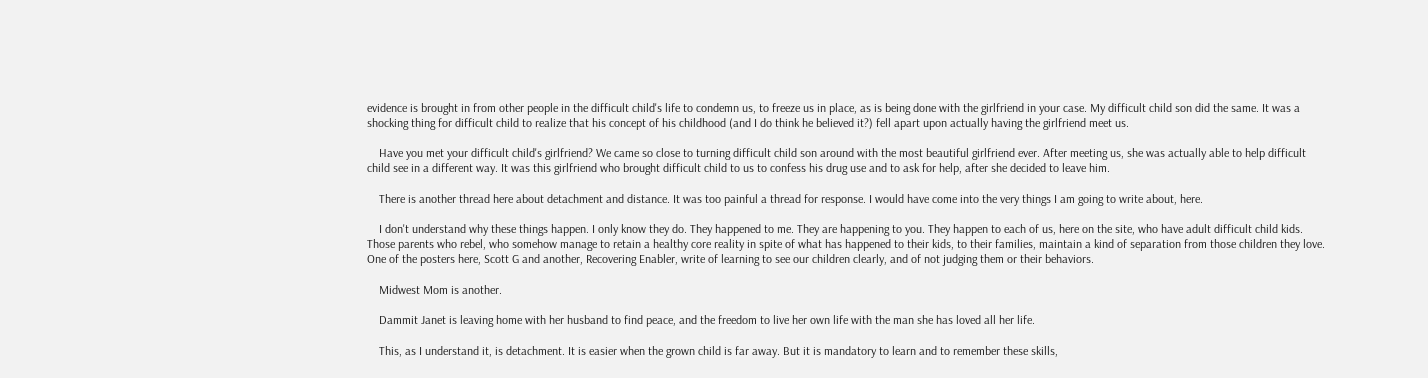evidence is brought in from other people in the difficult child's life to condemn us, to freeze us in place, as is being done with the girlfriend in your case. My difficult child son did the same. It was a shocking thing for difficult child to realize that his concept of his childhood (and I do think he believed it?) fell apart upon actually having the girlfriend meet us.

    Have you met your difficult child's girlfriend? We came so close to turning difficult child son around with the most beautiful girlfriend ever. After meeting us, she was actually able to help difficult child see in a different way. It was this girlfriend who brought difficult child to us to confess his drug use and to ask for help, after she decided to leave him.

    There is another thread here about detachment and distance. It was too painful a thread for response. I would have come into the very things I am going to write about, here.

    I don't understand why these things happen. I only know they do. They happened to me. They are happening to you. They happen to each of us, here on the site, who have adult difficult child kids. Those parents who rebel, who somehow manage to retain a healthy core reality in spite of what has happened to their kids, to their families, maintain a kind of separation from those children they love. One of the posters here, Scott G and another, Recovering Enabler, write of learning to see our children clearly, and of not judging them or their behaviors.

    Midwest Mom is another.

    Dammit Janet is leaving home with her husband to find peace, and the freedom to live her own life with the man she has loved all her life.

    This, as I understand it, is detachment. It is easier when the grown child is far away. But it is mandatory to learn and to remember these skills,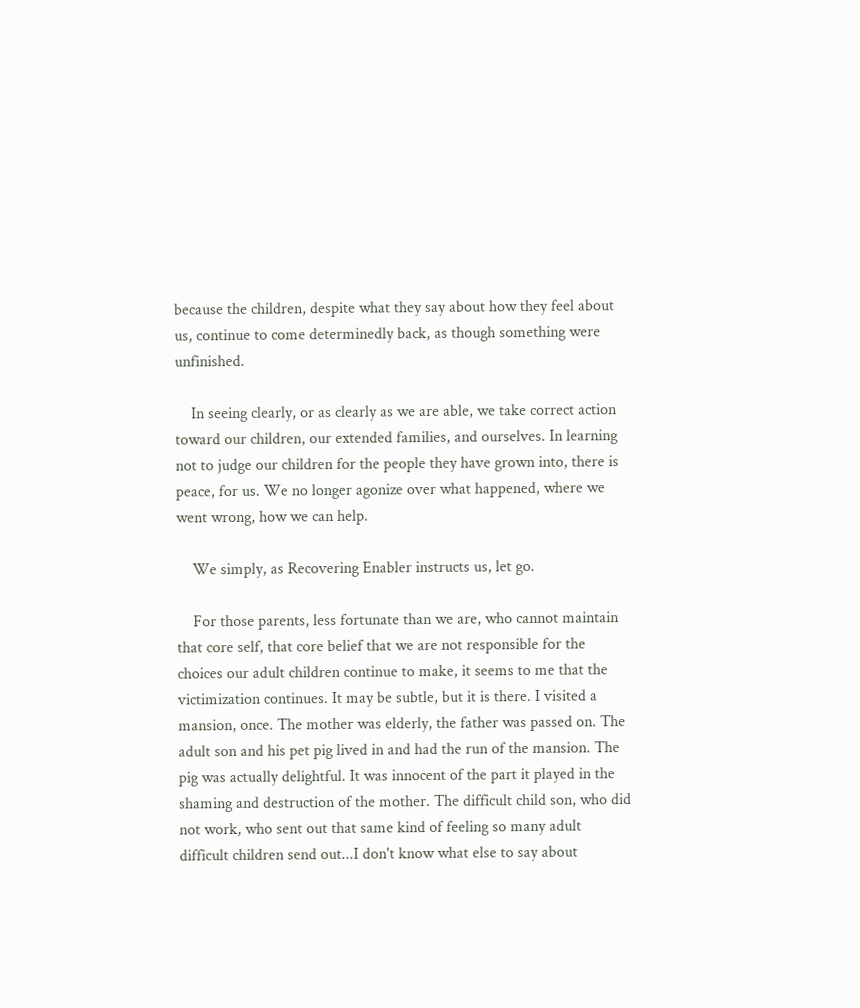because the children, despite what they say about how they feel about us, continue to come determinedly back, as though something were unfinished.

    In seeing clearly, or as clearly as we are able, we take correct action toward our children, our extended families, and ourselves. In learning not to judge our children for the people they have grown into, there is peace, for us. We no longer agonize over what happened, where we went wrong, how we can help.

    We simply, as Recovering Enabler instructs us, let go.

    For those parents, less fortunate than we are, who cannot maintain that core self, that core belief that we are not responsible for the choices our adult children continue to make, it seems to me that the victimization continues. It may be subtle, but it is there. I visited a mansion, once. The mother was elderly, the father was passed on. The adult son and his pet pig lived in and had the run of the mansion. The pig was actually delightful. It was innocent of the part it played in the shaming and destruction of the mother. The difficult child son, who did not work, who sent out that same kind of feeling so many adult difficult children send out...I don't know what else to say about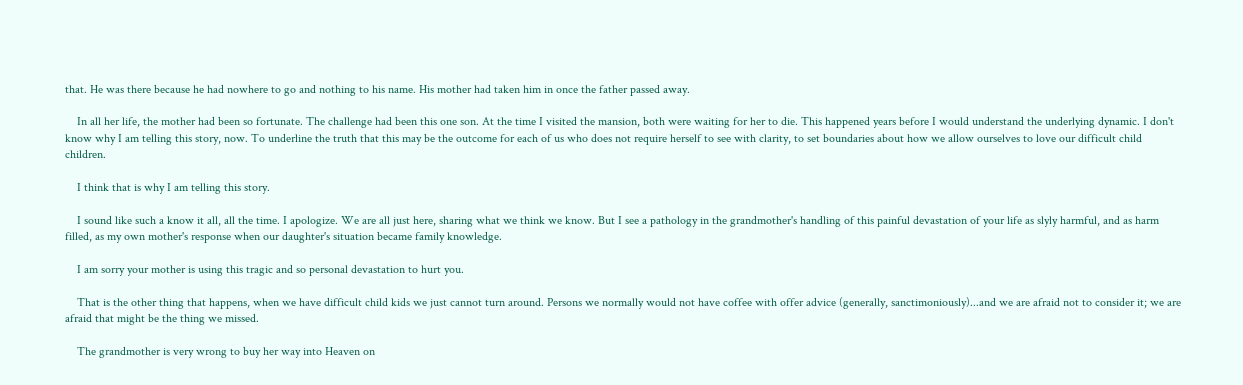that. He was there because he had nowhere to go and nothing to his name. His mother had taken him in once the father passed away.

    In all her life, the mother had been so fortunate. The challenge had been this one son. At the time I visited the mansion, both were waiting for her to die. This happened years before I would understand the underlying dynamic. I don't know why I am telling this story, now. To underline the truth that this may be the outcome for each of us who does not require herself to see with clarity, to set boundaries about how we allow ourselves to love our difficult child children.

    I think that is why I am telling this story.

    I sound like such a know it all, all the time. I apologize. We are all just here, sharing what we think we know. But I see a pathology in the grandmother's handling of this painful devastation of your life as slyly harmful, and as harm filled, as my own mother's response when our daughter's situation became family knowledge.

    I am sorry your mother is using this tragic and so personal devastation to hurt you.

    That is the other thing that happens, when we have difficult child kids we just cannot turn around. Persons we normally would not have coffee with offer advice (generally, sanctimoniously)...and we are afraid not to consider it; we are afraid that might be the thing we missed.

    The grandmother is very wrong to buy her way into Heaven on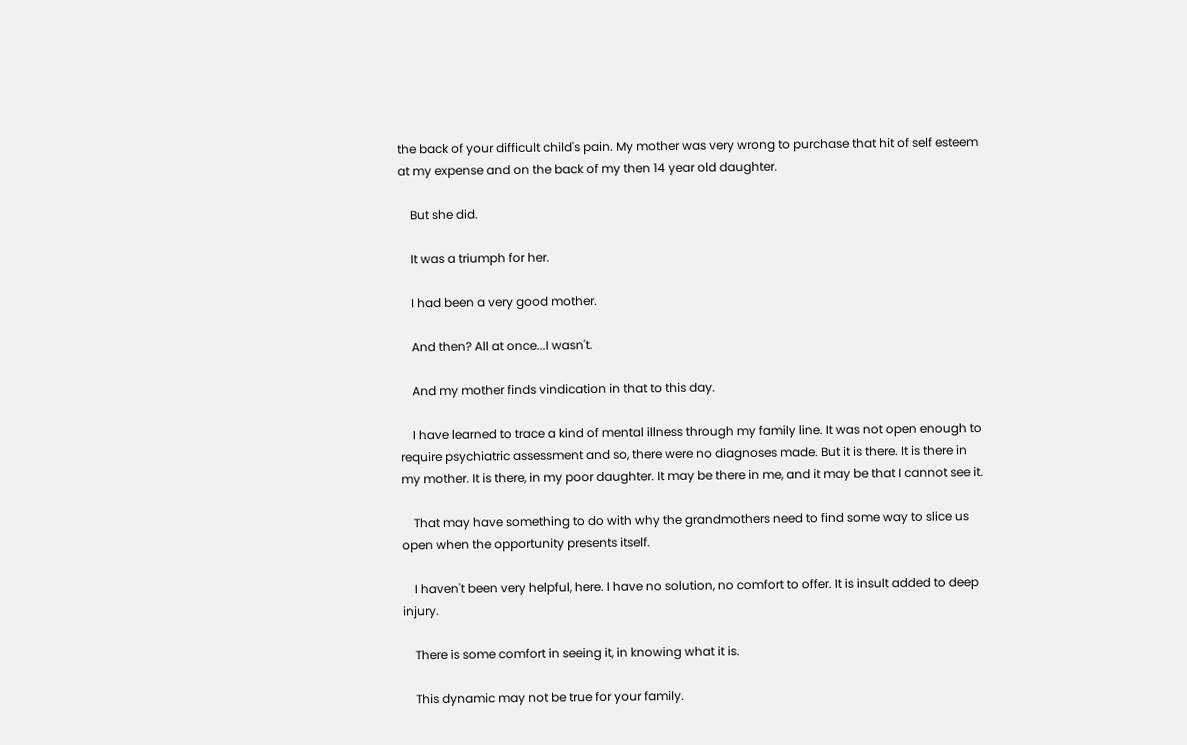the back of your difficult child's pain. My mother was very wrong to purchase that hit of self esteem at my expense and on the back of my then 14 year old daughter.

    But she did.

    It was a triumph for her.

    I had been a very good mother.

    And then? All at once...I wasn't.

    And my mother finds vindication in that to this day.

    I have learned to trace a kind of mental illness through my family line. It was not open enough to require psychiatric assessment and so, there were no diagnoses made. But it is there. It is there in my mother. It is there, in my poor daughter. It may be there in me, and it may be that I cannot see it.

    That may have something to do with why the grandmothers need to find some way to slice us open when the opportunity presents itself.

    I haven't been very helpful, here. I have no solution, no comfort to offer. It is insult added to deep injury.

    There is some comfort in seeing it, in knowing what it is.

    This dynamic may not be true for your family.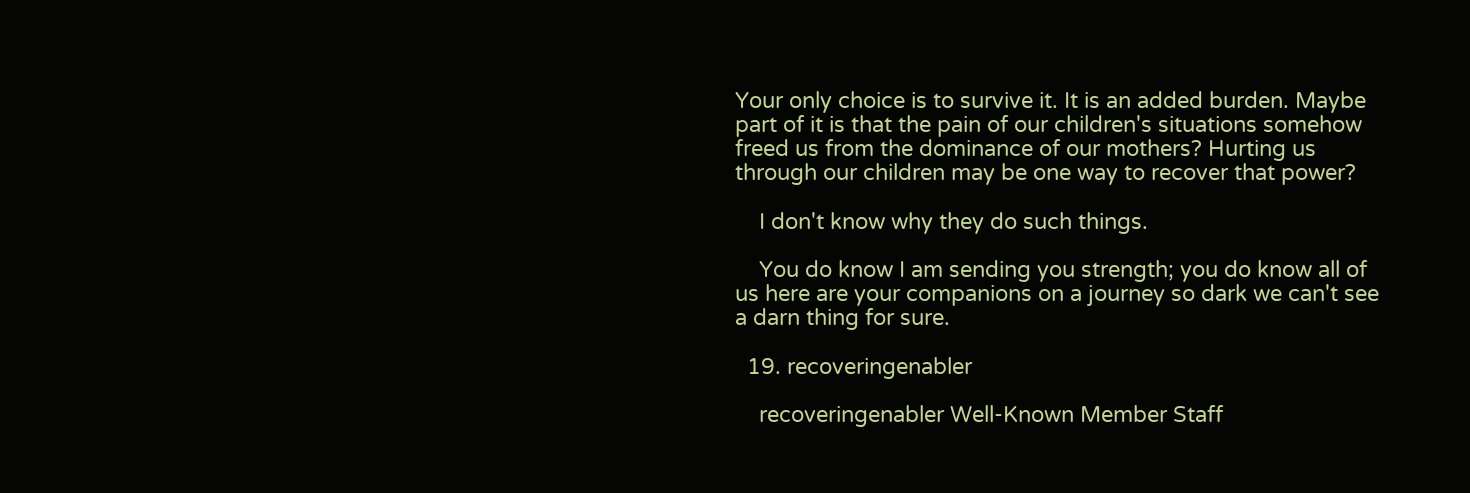Your only choice is to survive it. It is an added burden. Maybe part of it is that the pain of our children's situations somehow freed us from the dominance of our mothers? Hurting us through our children may be one way to recover that power?

    I don't know why they do such things.

    You do know I am sending you strength; you do know all of us here are your companions on a journey so dark we can't see a darn thing for sure.

  19. recoveringenabler

    recoveringenabler Well-Known Member Staff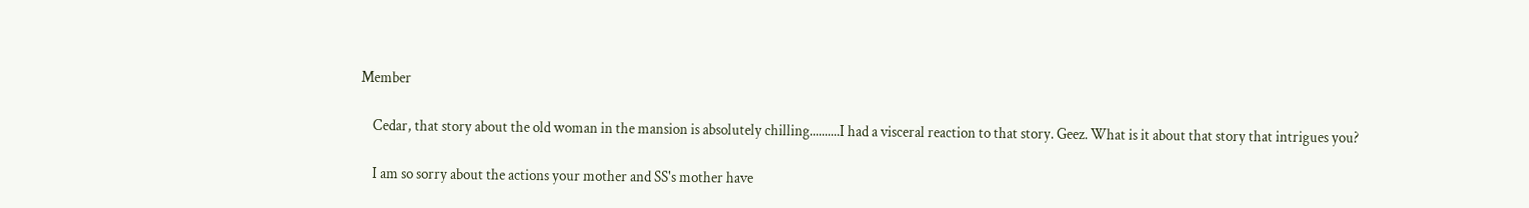Member

    Cedar, that story about the old woman in the mansion is absolutely chilling..........I had a visceral reaction to that story. Geez. What is it about that story that intrigues you?

    I am so sorry about the actions your mother and SS's mother have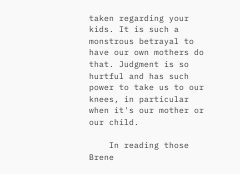taken regarding your kids. It is such a monstrous betrayal to have our own mothers do that. Judgment is so hurtful and has such power to take us to our knees, in particular when it's our mother or our child.

    In reading those Brene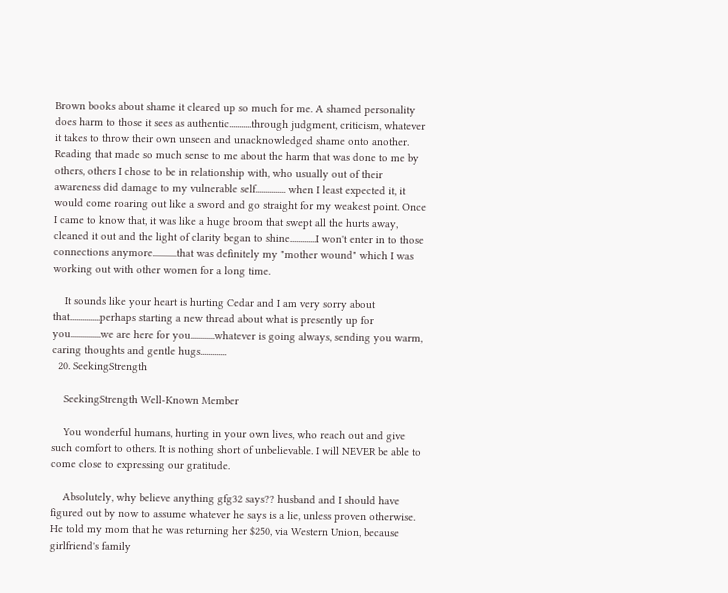Brown books about shame it cleared up so much for me. A shamed personality does harm to those it sees as authentic...........through judgment, criticism, whatever it takes to throw their own unseen and unacknowledged shame onto another. Reading that made so much sense to me about the harm that was done to me by others, others I chose to be in relationship with, who usually out of their awareness did damage to my vulnerable self............... when I least expected it, it would come roaring out like a sword and go straight for my weakest point. Once I came to know that, it was like a huge broom that swept all the hurts away, cleaned it out and the light of clarity began to shine.............I won't enter in to those connections anymore............that was definitely my "mother wound" which I was working out with other women for a long time.

    It sounds like your heart is hurting Cedar and I am very sorry about that...............perhaps starting a new thread about what is presently up for you...............we are here for you............whatever is going always, sending you warm, caring thoughts and gentle hugs.............
  20. SeekingStrength

    SeekingStrength Well-Known Member

    You wonderful humans, hurting in your own lives, who reach out and give such comfort to others. It is nothing short of unbelievable. I will NEVER be able to come close to expressing our gratitude.

    Absolutely, why believe anything gfg32 says?? husband and I should have figured out by now to assume whatever he says is a lie, unless proven otherwise. He told my mom that he was returning her $250, via Western Union, because girlfriend's family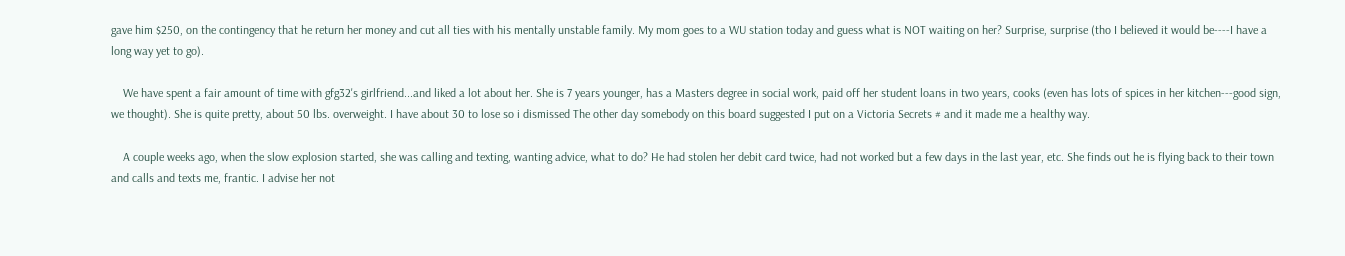gave him $250, on the contingency that he return her money and cut all ties with his mentally unstable family. My mom goes to a WU station today and guess what is NOT waiting on her? Surprise, surprise (tho I believed it would be----I have a long way yet to go).

    We have spent a fair amount of time with gfg32's girlfriend...and liked a lot about her. She is 7 years younger, has a Masters degree in social work, paid off her student loans in two years, cooks (even has lots of spices in her kitchen---good sign, we thought). She is quite pretty, about 50 lbs. overweight. I have about 30 to lose so i dismissed The other day somebody on this board suggested I put on a Victoria Secrets # and it made me a healthy way.

    A couple weeks ago, when the slow explosion started, she was calling and texting, wanting advice, what to do? He had stolen her debit card twice, had not worked but a few days in the last year, etc. She finds out he is flying back to their town and calls and texts me, frantic. I advise her not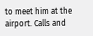to meet him at the airport. Calls and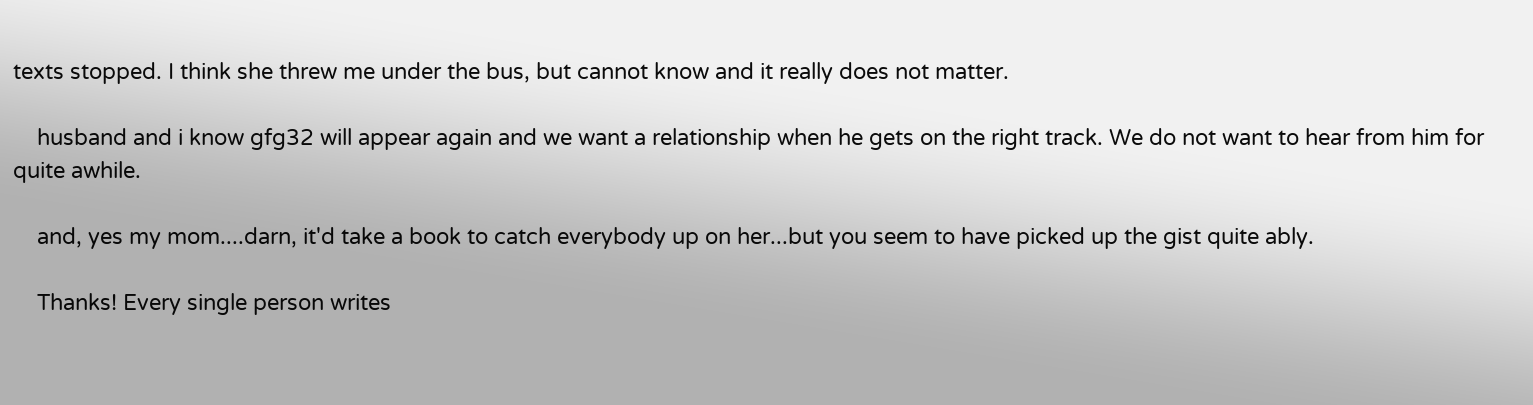texts stopped. I think she threw me under the bus, but cannot know and it really does not matter.

    husband and i know gfg32 will appear again and we want a relationship when he gets on the right track. We do not want to hear from him for quite awhile.

    and, yes my mom....darn, it'd take a book to catch everybody up on her...but you seem to have picked up the gist quite ably.

    Thanks! Every single person writes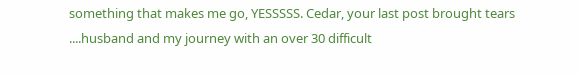something that makes me go, YESSSSS. Cedar, your last post brought tears ....husband and my journey with an over 30 difficult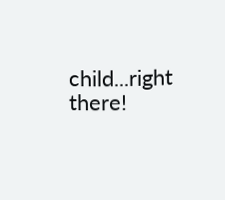child...right there!